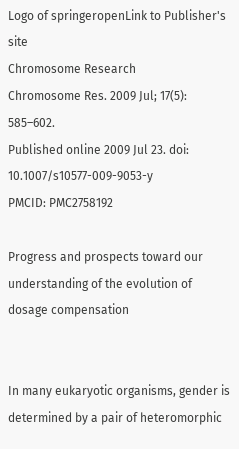Logo of springeropenLink to Publisher's site
Chromosome Research
Chromosome Res. 2009 Jul; 17(5): 585–602.
Published online 2009 Jul 23. doi:  10.1007/s10577-009-9053-y
PMCID: PMC2758192

Progress and prospects toward our understanding of the evolution of dosage compensation


In many eukaryotic organisms, gender is determined by a pair of heteromorphic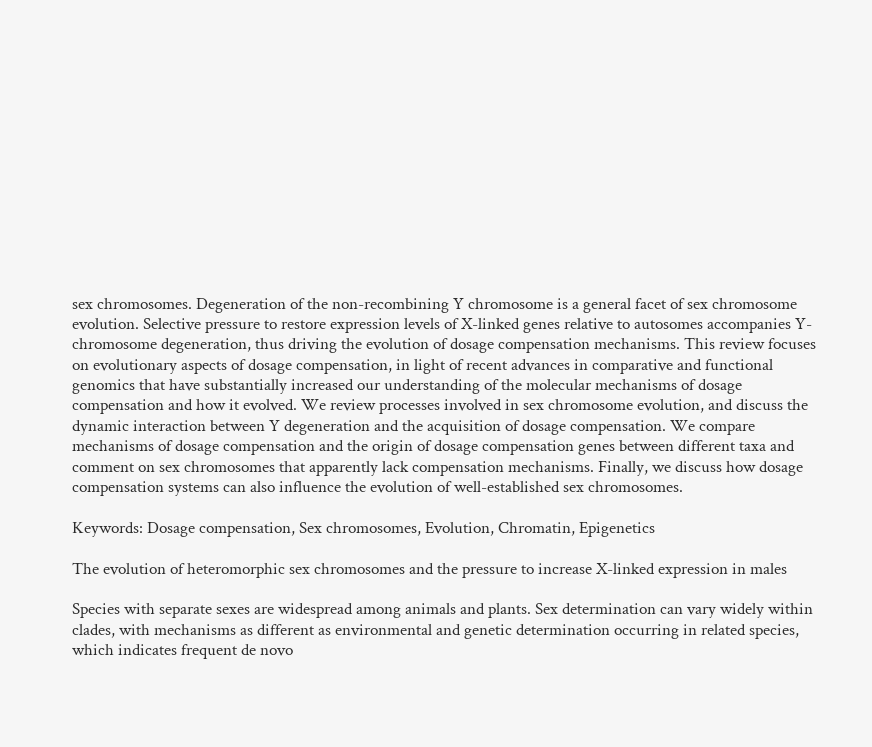sex chromosomes. Degeneration of the non-recombining Y chromosome is a general facet of sex chromosome evolution. Selective pressure to restore expression levels of X-linked genes relative to autosomes accompanies Y-chromosome degeneration, thus driving the evolution of dosage compensation mechanisms. This review focuses on evolutionary aspects of dosage compensation, in light of recent advances in comparative and functional genomics that have substantially increased our understanding of the molecular mechanisms of dosage compensation and how it evolved. We review processes involved in sex chromosome evolution, and discuss the dynamic interaction between Y degeneration and the acquisition of dosage compensation. We compare mechanisms of dosage compensation and the origin of dosage compensation genes between different taxa and comment on sex chromosomes that apparently lack compensation mechanisms. Finally, we discuss how dosage compensation systems can also influence the evolution of well-established sex chromosomes.

Keywords: Dosage compensation, Sex chromosomes, Evolution, Chromatin, Epigenetics

The evolution of heteromorphic sex chromosomes and the pressure to increase X-linked expression in males

Species with separate sexes are widespread among animals and plants. Sex determination can vary widely within clades, with mechanisms as different as environmental and genetic determination occurring in related species, which indicates frequent de novo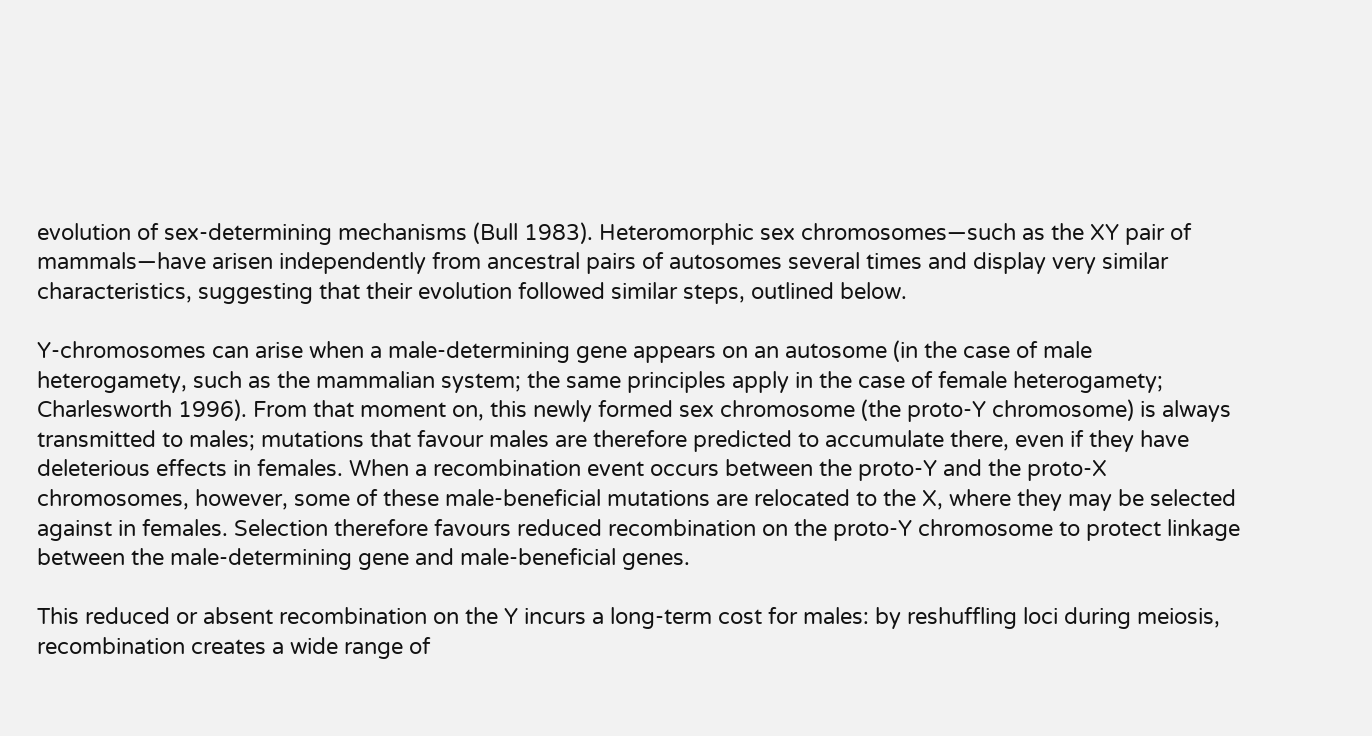evolution of sex-determining mechanisms (Bull 1983). Heteromorphic sex chromosomes—such as the XY pair of mammals—have arisen independently from ancestral pairs of autosomes several times and display very similar characteristics, suggesting that their evolution followed similar steps, outlined below.

Y-chromosomes can arise when a male-determining gene appears on an autosome (in the case of male heterogamety, such as the mammalian system; the same principles apply in the case of female heterogamety; Charlesworth 1996). From that moment on, this newly formed sex chromosome (the proto-Y chromosome) is always transmitted to males; mutations that favour males are therefore predicted to accumulate there, even if they have deleterious effects in females. When a recombination event occurs between the proto-Y and the proto-X chromosomes, however, some of these male-beneficial mutations are relocated to the X, where they may be selected against in females. Selection therefore favours reduced recombination on the proto-Y chromosome to protect linkage between the male-determining gene and male-beneficial genes.

This reduced or absent recombination on the Y incurs a long-term cost for males: by reshuffling loci during meiosis, recombination creates a wide range of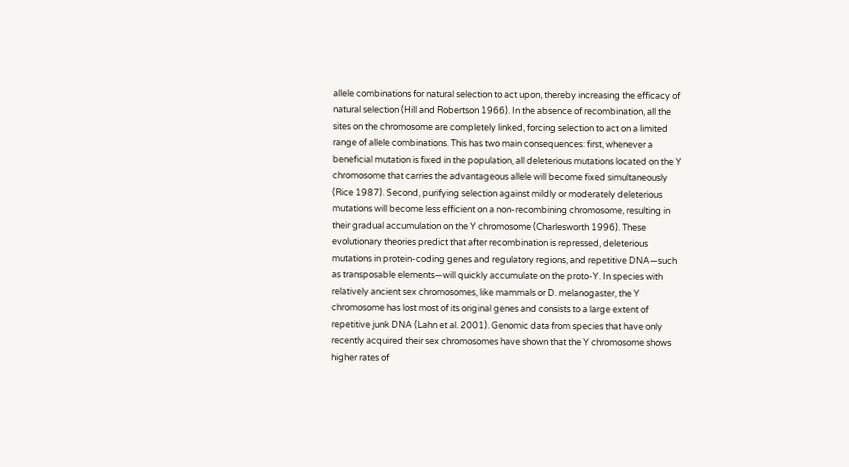allele combinations for natural selection to act upon, thereby increasing the efficacy of natural selection (Hill and Robertson 1966). In the absence of recombination, all the sites on the chromosome are completely linked, forcing selection to act on a limited range of allele combinations. This has two main consequences: first, whenever a beneficial mutation is fixed in the population, all deleterious mutations located on the Y chromosome that carries the advantageous allele will become fixed simultaneously (Rice 1987). Second, purifying selection against mildly or moderately deleterious mutations will become less efficient on a non-recombining chromosome, resulting in their gradual accumulation on the Y chromosome (Charlesworth 1996). These evolutionary theories predict that after recombination is repressed, deleterious mutations in protein-coding genes and regulatory regions, and repetitive DNA—such as transposable elements—will quickly accumulate on the proto-Y. In species with relatively ancient sex chromosomes, like mammals or D. melanogaster, the Y chromosome has lost most of its original genes and consists to a large extent of repetitive junk DNA (Lahn et al. 2001). Genomic data from species that have only recently acquired their sex chromosomes have shown that the Y chromosome shows higher rates of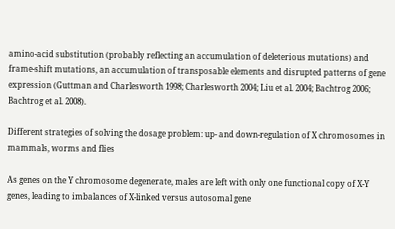amino-acid substitution (probably reflecting an accumulation of deleterious mutations) and frame-shift mutations, an accumulation of transposable elements and disrupted patterns of gene expression (Guttman and Charlesworth 1998; Charlesworth 2004; Liu et al. 2004; Bachtrog 2006; Bachtrog et al. 2008).

Different strategies of solving the dosage problem: up- and down-regulation of X chromosomes in mammals, worms and flies

As genes on the Y chromosome degenerate, males are left with only one functional copy of X-Y genes, leading to imbalances of X-linked versus autosomal gene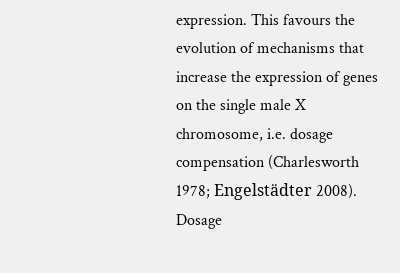expression. This favours the evolution of mechanisms that increase the expression of genes on the single male X chromosome, i.e. dosage compensation (Charlesworth 1978; Engelstädter 2008). Dosage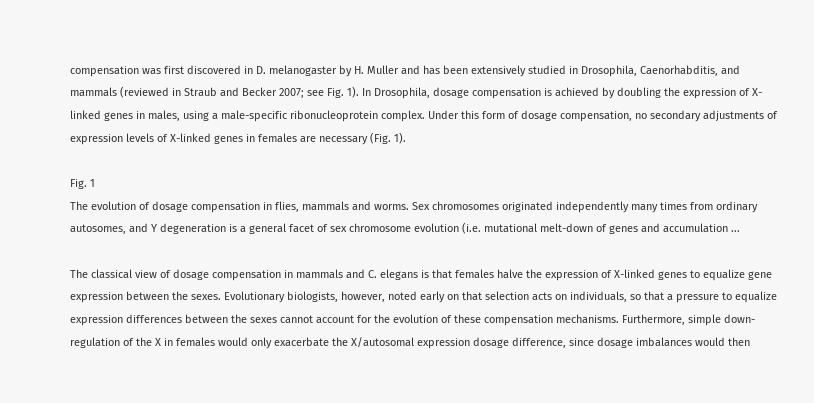compensation was first discovered in D. melanogaster by H. Muller and has been extensively studied in Drosophila, Caenorhabditis, and mammals (reviewed in Straub and Becker 2007; see Fig. 1). In Drosophila, dosage compensation is achieved by doubling the expression of X-linked genes in males, using a male-specific ribonucleoprotein complex. Under this form of dosage compensation, no secondary adjustments of expression levels of X-linked genes in females are necessary (Fig. 1).

Fig. 1
The evolution of dosage compensation in flies, mammals and worms. Sex chromosomes originated independently many times from ordinary autosomes, and Y degeneration is a general facet of sex chromosome evolution (i.e. mutational melt-down of genes and accumulation ...

The classical view of dosage compensation in mammals and C. elegans is that females halve the expression of X-linked genes to equalize gene expression between the sexes. Evolutionary biologists, however, noted early on that selection acts on individuals, so that a pressure to equalize expression differences between the sexes cannot account for the evolution of these compensation mechanisms. Furthermore, simple down-regulation of the X in females would only exacerbate the X/autosomal expression dosage difference, since dosage imbalances would then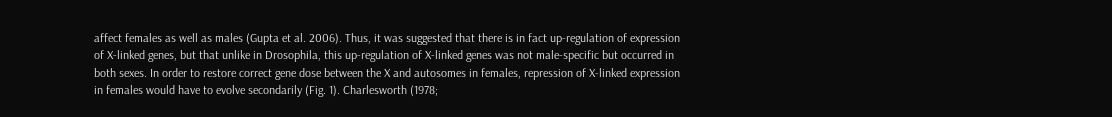affect females as well as males (Gupta et al. 2006). Thus, it was suggested that there is in fact up-regulation of expression of X-linked genes, but that unlike in Drosophila, this up-regulation of X-linked genes was not male-specific but occurred in both sexes. In order to restore correct gene dose between the X and autosomes in females, repression of X-linked expression in females would have to evolve secondarily (Fig. 1). Charlesworth (1978;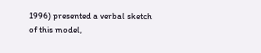1996) presented a verbal sketch of this model,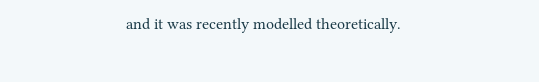and it was recently modelled theoretically.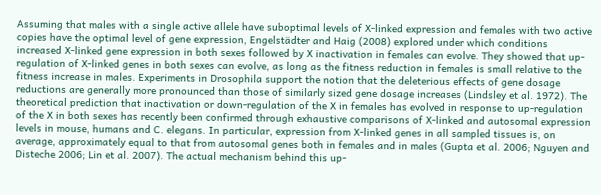Assuming that males with a single active allele have suboptimal levels of X-linked expression and females with two active copies have the optimal level of gene expression, Engelstädter and Haig (2008) explored under which conditions increased X-linked gene expression in both sexes followed by X inactivation in females can evolve. They showed that up-regulation of X-linked genes in both sexes can evolve, as long as the fitness reduction in females is small relative to the fitness increase in males. Experiments in Drosophila support the notion that the deleterious effects of gene dosage reductions are generally more pronounced than those of similarly sized gene dosage increases (Lindsley et al. 1972). The theoretical prediction that inactivation or down-regulation of the X in females has evolved in response to up-regulation of the X in both sexes has recently been confirmed through exhaustive comparisons of X-linked and autosomal expression levels in mouse, humans and C. elegans. In particular, expression from X-linked genes in all sampled tissues is, on average, approximately equal to that from autosomal genes both in females and in males (Gupta et al. 2006; Nguyen and Disteche 2006; Lin et al. 2007). The actual mechanism behind this up-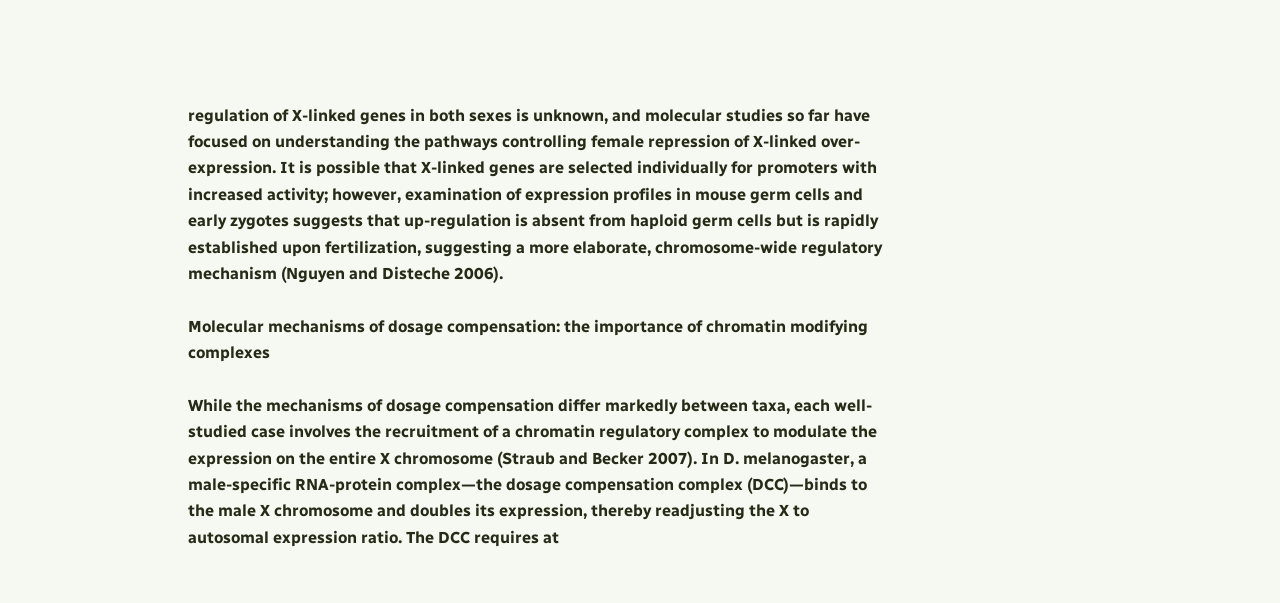regulation of X-linked genes in both sexes is unknown, and molecular studies so far have focused on understanding the pathways controlling female repression of X-linked over-expression. It is possible that X-linked genes are selected individually for promoters with increased activity; however, examination of expression profiles in mouse germ cells and early zygotes suggests that up-regulation is absent from haploid germ cells but is rapidly established upon fertilization, suggesting a more elaborate, chromosome-wide regulatory mechanism (Nguyen and Disteche 2006).

Molecular mechanisms of dosage compensation: the importance of chromatin modifying complexes

While the mechanisms of dosage compensation differ markedly between taxa, each well-studied case involves the recruitment of a chromatin regulatory complex to modulate the expression on the entire X chromosome (Straub and Becker 2007). In D. melanogaster, a male-specific RNA-protein complex—the dosage compensation complex (DCC)—binds to the male X chromosome and doubles its expression, thereby readjusting the X to autosomal expression ratio. The DCC requires at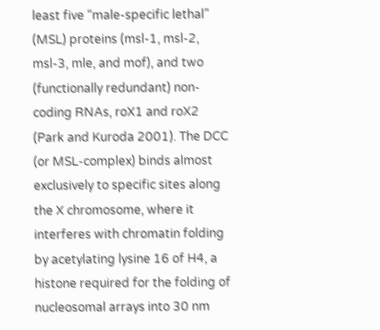least five “male-specific lethal” (MSL) proteins (msl-1, msl-2, msl-3, mle, and mof), and two (functionally redundant) non-coding RNAs, roX1 and roX2 (Park and Kuroda 2001). The DCC (or MSL-complex) binds almost exclusively to specific sites along the X chromosome, where it interferes with chromatin folding by acetylating lysine 16 of H4, a histone required for the folding of nucleosomal arrays into 30 nm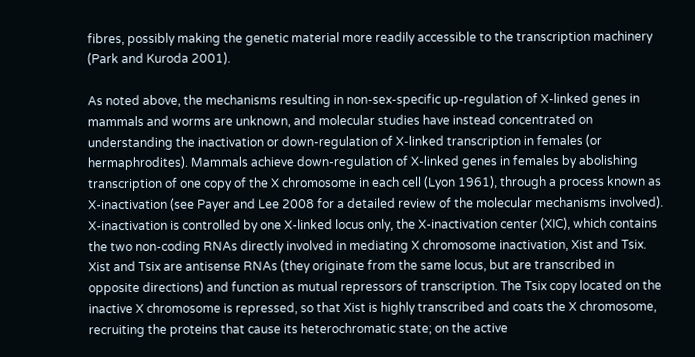fibres, possibly making the genetic material more readily accessible to the transcription machinery (Park and Kuroda 2001).

As noted above, the mechanisms resulting in non-sex-specific up-regulation of X-linked genes in mammals and worms are unknown, and molecular studies have instead concentrated on understanding the inactivation or down-regulation of X-linked transcription in females (or hermaphrodites). Mammals achieve down-regulation of X-linked genes in females by abolishing transcription of one copy of the X chromosome in each cell (Lyon 1961), through a process known as X-inactivation (see Payer and Lee 2008 for a detailed review of the molecular mechanisms involved). X-inactivation is controlled by one X-linked locus only, the X-inactivation center (XIC), which contains the two non-coding RNAs directly involved in mediating X chromosome inactivation, Xist and Tsix. Xist and Tsix are antisense RNAs (they originate from the same locus, but are transcribed in opposite directions) and function as mutual repressors of transcription. The Tsix copy located on the inactive X chromosome is repressed, so that Xist is highly transcribed and coats the X chromosome, recruiting the proteins that cause its heterochromatic state; on the active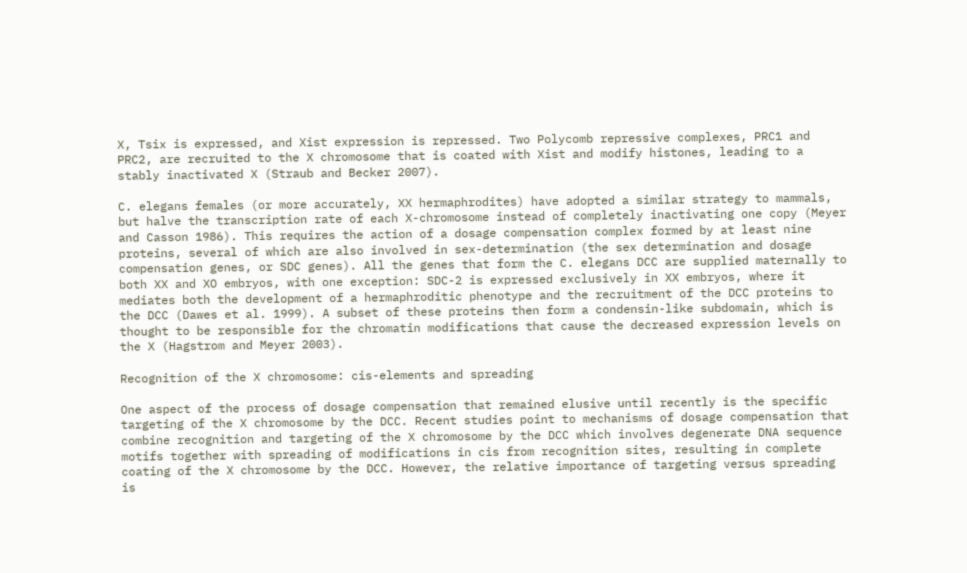X, Tsix is expressed, and Xist expression is repressed. Two Polycomb repressive complexes, PRC1 and PRC2, are recruited to the X chromosome that is coated with Xist and modify histones, leading to a stably inactivated X (Straub and Becker 2007).

C. elegans females (or more accurately, XX hermaphrodites) have adopted a similar strategy to mammals, but halve the transcription rate of each X-chromosome instead of completely inactivating one copy (Meyer and Casson 1986). This requires the action of a dosage compensation complex formed by at least nine proteins, several of which are also involved in sex-determination (the sex determination and dosage compensation genes, or SDC genes). All the genes that form the C. elegans DCC are supplied maternally to both XX and XO embryos, with one exception: SDC-2 is expressed exclusively in XX embryos, where it mediates both the development of a hermaphroditic phenotype and the recruitment of the DCC proteins to the DCC (Dawes et al. 1999). A subset of these proteins then form a condensin-like subdomain, which is thought to be responsible for the chromatin modifications that cause the decreased expression levels on the X (Hagstrom and Meyer 2003).

Recognition of the X chromosome: cis-elements and spreading

One aspect of the process of dosage compensation that remained elusive until recently is the specific targeting of the X chromosome by the DCC. Recent studies point to mechanisms of dosage compensation that combine recognition and targeting of the X chromosome by the DCC which involves degenerate DNA sequence motifs together with spreading of modifications in cis from recognition sites, resulting in complete coating of the X chromosome by the DCC. However, the relative importance of targeting versus spreading is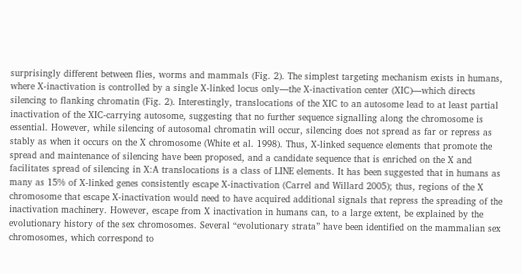surprisingly different between flies, worms and mammals (Fig. 2). The simplest targeting mechanism exists in humans, where X-inactivation is controlled by a single X-linked locus only—the X-inactivation center (XIC)—which directs silencing to flanking chromatin (Fig. 2). Interestingly, translocations of the XIC to an autosome lead to at least partial inactivation of the XIC-carrying autosome, suggesting that no further sequence signalling along the chromosome is essential. However, while silencing of autosomal chromatin will occur, silencing does not spread as far or repress as stably as when it occurs on the X chromosome (White et al. 1998). Thus, X-linked sequence elements that promote the spread and maintenance of silencing have been proposed, and a candidate sequence that is enriched on the X and facilitates spread of silencing in X:A translocations is a class of LINE elements. It has been suggested that in humans as many as 15% of X-linked genes consistently escape X-inactivation (Carrel and Willard 2005); thus, regions of the X chromosome that escape X-inactivation would need to have acquired additional signals that repress the spreading of the inactivation machinery. However, escape from X inactivation in humans can, to a large extent, be explained by the evolutionary history of the sex chromosomes. Several “evolutionary strata” have been identified on the mammalian sex chromosomes, which correspond to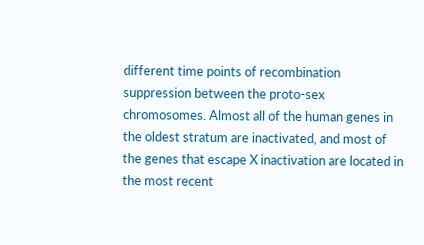different time points of recombination suppression between the proto-sex chromosomes. Almost all of the human genes in the oldest stratum are inactivated, and most of the genes that escape X inactivation are located in the most recent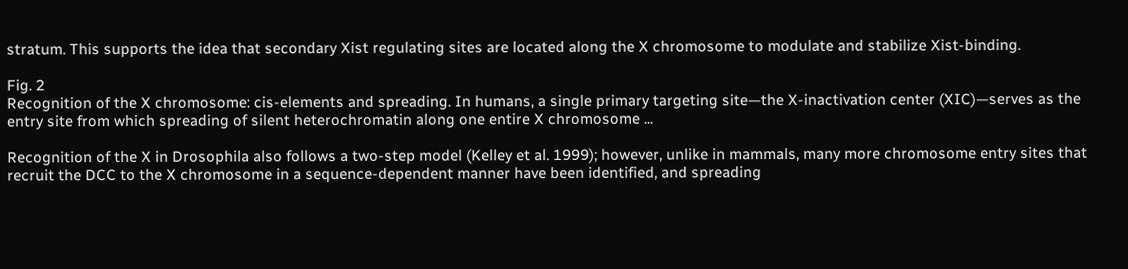stratum. This supports the idea that secondary Xist regulating sites are located along the X chromosome to modulate and stabilize Xist-binding.

Fig. 2
Recognition of the X chromosome: cis-elements and spreading. In humans, a single primary targeting site—the X-inactivation center (XIC)—serves as the entry site from which spreading of silent heterochromatin along one entire X chromosome ...

Recognition of the X in Drosophila also follows a two-step model (Kelley et al. 1999); however, unlike in mammals, many more chromosome entry sites that recruit the DCC to the X chromosome in a sequence-dependent manner have been identified, and spreading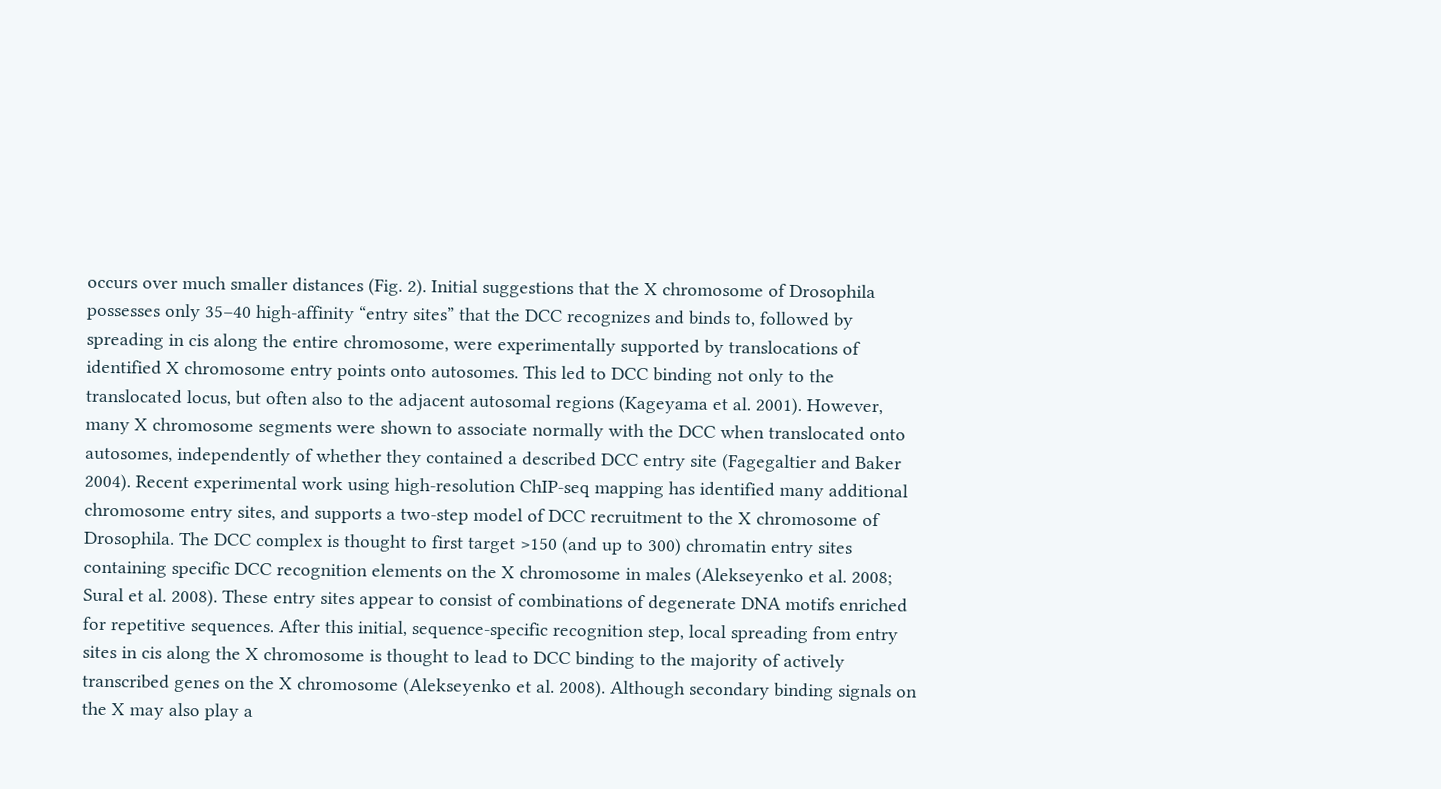occurs over much smaller distances (Fig. 2). Initial suggestions that the X chromosome of Drosophila possesses only 35–40 high-affinity “entry sites” that the DCC recognizes and binds to, followed by spreading in cis along the entire chromosome, were experimentally supported by translocations of identified X chromosome entry points onto autosomes. This led to DCC binding not only to the translocated locus, but often also to the adjacent autosomal regions (Kageyama et al. 2001). However, many X chromosome segments were shown to associate normally with the DCC when translocated onto autosomes, independently of whether they contained a described DCC entry site (Fagegaltier and Baker 2004). Recent experimental work using high-resolution ChIP-seq mapping has identified many additional chromosome entry sites, and supports a two-step model of DCC recruitment to the X chromosome of Drosophila. The DCC complex is thought to first target >150 (and up to 300) chromatin entry sites containing specific DCC recognition elements on the X chromosome in males (Alekseyenko et al. 2008; Sural et al. 2008). These entry sites appear to consist of combinations of degenerate DNA motifs enriched for repetitive sequences. After this initial, sequence-specific recognition step, local spreading from entry sites in cis along the X chromosome is thought to lead to DCC binding to the majority of actively transcribed genes on the X chromosome (Alekseyenko et al. 2008). Although secondary binding signals on the X may also play a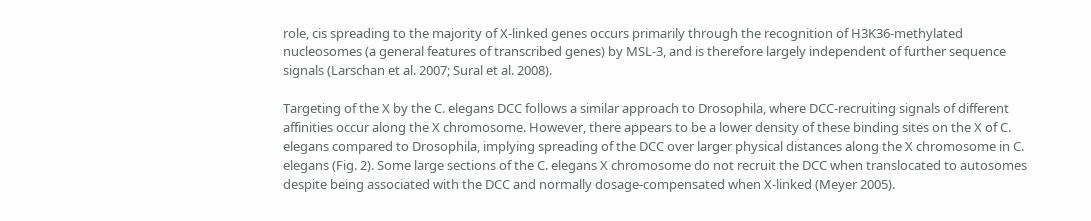role, cis spreading to the majority of X-linked genes occurs primarily through the recognition of H3K36-methylated nucleosomes (a general features of transcribed genes) by MSL-3, and is therefore largely independent of further sequence signals (Larschan et al. 2007; Sural et al. 2008).

Targeting of the X by the C. elegans DCC follows a similar approach to Drosophila, where DCC-recruiting signals of different affinities occur along the X chromosome. However, there appears to be a lower density of these binding sites on the X of C. elegans compared to Drosophila, implying spreading of the DCC over larger physical distances along the X chromosome in C. elegans (Fig. 2). Some large sections of the C. elegans X chromosome do not recruit the DCC when translocated to autosomes despite being associated with the DCC and normally dosage-compensated when X-linked (Meyer 2005).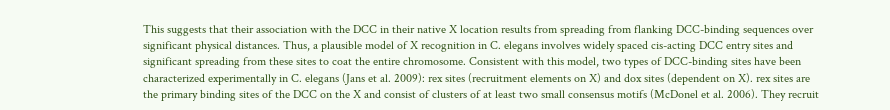This suggests that their association with the DCC in their native X location results from spreading from flanking DCC-binding sequences over significant physical distances. Thus, a plausible model of X recognition in C. elegans involves widely spaced cis-acting DCC entry sites and significant spreading from these sites to coat the entire chromosome. Consistent with this model, two types of DCC-binding sites have been characterized experimentally in C. elegans (Jans et al. 2009): rex sites (recruitment elements on X) and dox sites (dependent on X). rex sites are the primary binding sites of the DCC on the X and consist of clusters of at least two small consensus motifs (McDonel et al. 2006). They recruit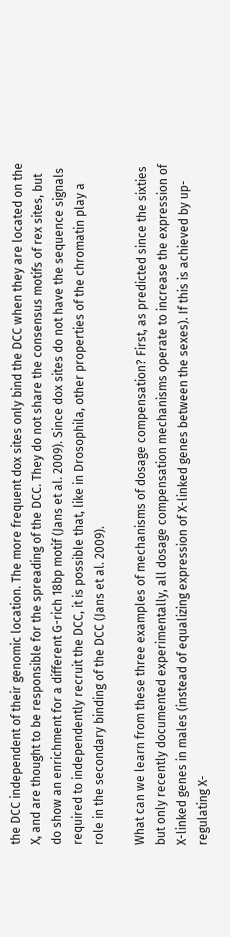the DCC independent of their genomic location. The more frequent dox sites only bind the DCC when they are located on the X, and are thought to be responsible for the spreading of the DCC. They do not share the consensus motifs of rex sites, but do show an enrichment for a different G-rich 18bp motif (Jans et al. 2009). Since dox sites do not have the sequence signals required to independently recruit the DCC, it is possible that, like in Drosophila, other properties of the chromatin play a role in the secondary binding of the DCC (Jans et al. 2009).

What can we learn from these three examples of mechanisms of dosage compensation? First, as predicted since the sixties but only recently documented experimentally, all dosage compensation mechanisms operate to increase the expression of X-linked genes in males (instead of equalizing expression of X-linked genes between the sexes). If this is achieved by up-regulating X-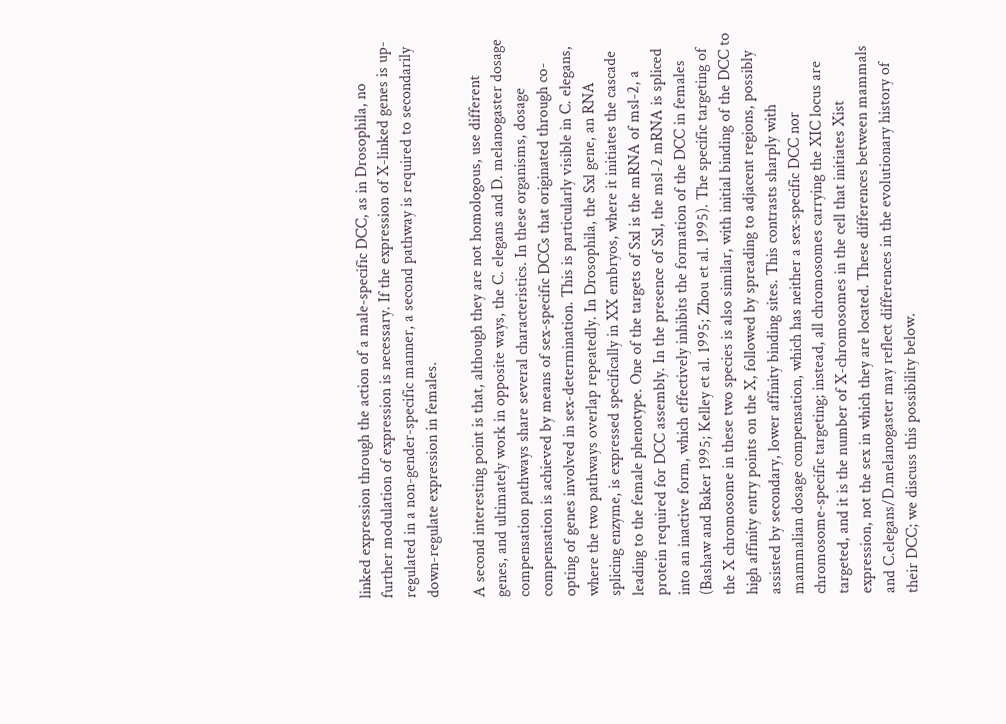linked expression through the action of a male-specific DCC, as in Drosophila, no further modulation of expression is necessary. If the expression of X-linked genes is up-regulated in a non-gender-specific manner, a second pathway is required to secondarily down-regulate expression in females.

A second interesting point is that, although they are not homologous, use different genes, and ultimately work in opposite ways, the C. elegans and D. melanogaster dosage compensation pathways share several characteristics. In these organisms, dosage compensation is achieved by means of sex-specific DCCs that originated through co-opting of genes involved in sex-determination. This is particularly visible in C. elegans, where the two pathways overlap repeatedly. In Drosophila, the Sxl gene, an RNA splicing enzyme, is expressed specifically in XX embryos, where it initiates the cascade leading to the female phenotype. One of the targets of Sxl is the mRNA of msl-2, a protein required for DCC assembly. In the presence of Sxl, the msl-2 mRNA is spliced into an inactive form, which effectively inhibits the formation of the DCC in females (Bashaw and Baker 1995; Kelley et al. 1995; Zhou et al. 1995). The specific targeting of the X chromosome in these two species is also similar, with initial binding of the DCC to high affinity entry points on the X, followed by spreading to adjacent regions, possibly assisted by secondary, lower affinity binding sites. This contrasts sharply with mammalian dosage compensation, which has neither a sex-specific DCC nor chromosome-specific targeting; instead, all chromosomes carrying the XIC locus are targeted, and it is the number of X-chromosomes in the cell that initiates Xist expression, not the sex in which they are located. These differences between mammals and C.elegans/D.melanogaster may reflect differences in the evolutionary history of their DCC; we discuss this possibility below.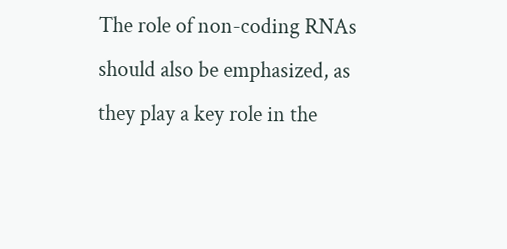The role of non-coding RNAs should also be emphasized, as they play a key role in the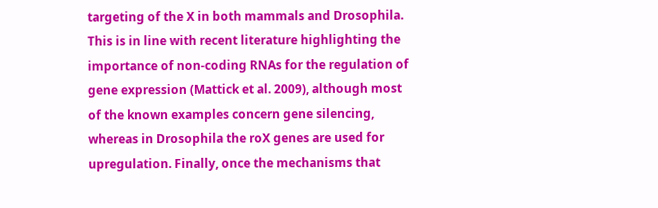targeting of the X in both mammals and Drosophila. This is in line with recent literature highlighting the importance of non-coding RNAs for the regulation of gene expression (Mattick et al. 2009), although most of the known examples concern gene silencing, whereas in Drosophila the roX genes are used for upregulation. Finally, once the mechanisms that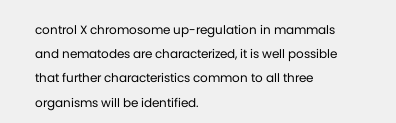control X chromosome up-regulation in mammals and nematodes are characterized, it is well possible that further characteristics common to all three organisms will be identified.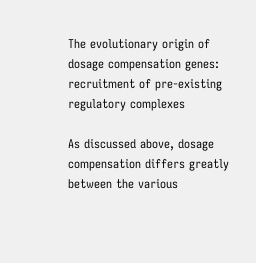The evolutionary origin of dosage compensation genes: recruitment of pre-existing regulatory complexes

As discussed above, dosage compensation differs greatly between the various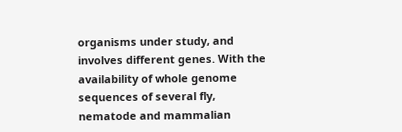organisms under study, and involves different genes. With the availability of whole genome sequences of several fly, nematode and mammalian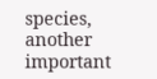species, another important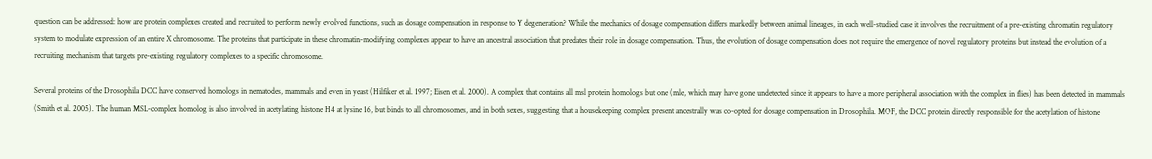question can be addressed: how are protein complexes created and recruited to perform newly evolved functions, such as dosage compensation in response to Y degeneration? While the mechanics of dosage compensation differs markedly between animal lineages, in each well-studied case it involves the recruitment of a pre-existing chromatin regulatory system to modulate expression of an entire X chromosome. The proteins that participate in these chromatin-modifying complexes appear to have an ancestral association that predates their role in dosage compensation. Thus, the evolution of dosage compensation does not require the emergence of novel regulatory proteins but instead the evolution of a recruiting mechanism that targets pre-existing regulatory complexes to a specific chromosome.

Several proteins of the Drosophila DCC have conserved homologs in nematodes, mammals and even in yeast (Hilfiker et al. 1997; Eisen et al. 2000). A complex that contains all msl protein homologs but one (mle, which may have gone undetected since it appears to have a more peripheral association with the complex in flies) has been detected in mammals (Smith et al. 2005). The human MSL-complex homolog is also involved in acetylating histone H4 at lysine 16, but binds to all chromosomes, and in both sexes, suggesting that a housekeeping complex present ancestrally was co-opted for dosage compensation in Drosophila. MOF, the DCC protein directly responsible for the acetylation of histone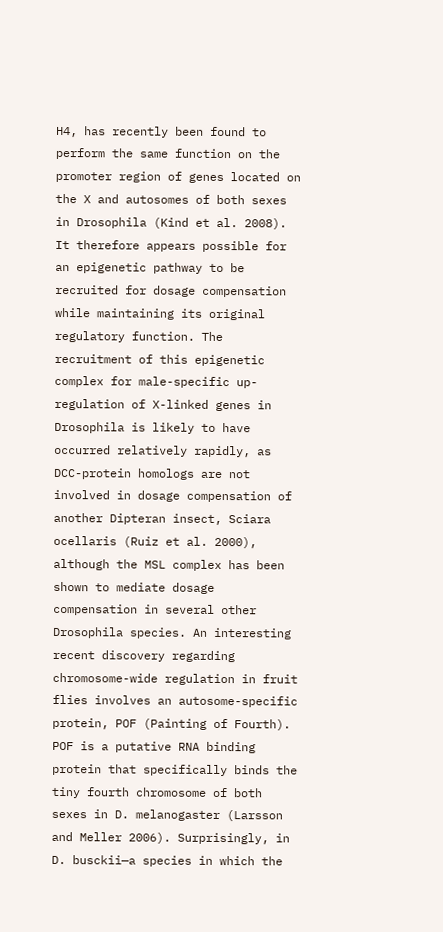H4, has recently been found to perform the same function on the promoter region of genes located on the X and autosomes of both sexes in Drosophila (Kind et al. 2008). It therefore appears possible for an epigenetic pathway to be recruited for dosage compensation while maintaining its original regulatory function. The recruitment of this epigenetic complex for male-specific up-regulation of X-linked genes in Drosophila is likely to have occurred relatively rapidly, as DCC-protein homologs are not involved in dosage compensation of another Dipteran insect, Sciara ocellaris (Ruiz et al. 2000), although the MSL complex has been shown to mediate dosage compensation in several other Drosophila species. An interesting recent discovery regarding chromosome-wide regulation in fruit flies involves an autosome-specific protein, POF (Painting of Fourth). POF is a putative RNA binding protein that specifically binds the tiny fourth chromosome of both sexes in D. melanogaster (Larsson and Meller 2006). Surprisingly, in D. busckii—a species in which the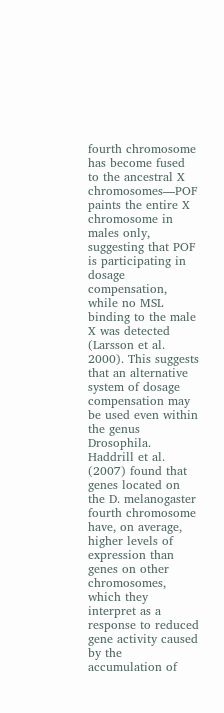fourth chromosome has become fused to the ancestral X chromosomes—POF paints the entire X chromosome in males only, suggesting that POF is participating in dosage compensation, while no MSL binding to the male X was detected (Larsson et al. 2000). This suggests that an alternative system of dosage compensation may be used even within the genus Drosophila. Haddrill et al. (2007) found that genes located on the D. melanogaster fourth chromosome have, on average, higher levels of expression than genes on other chromosomes, which they interpret as a response to reduced gene activity caused by the accumulation of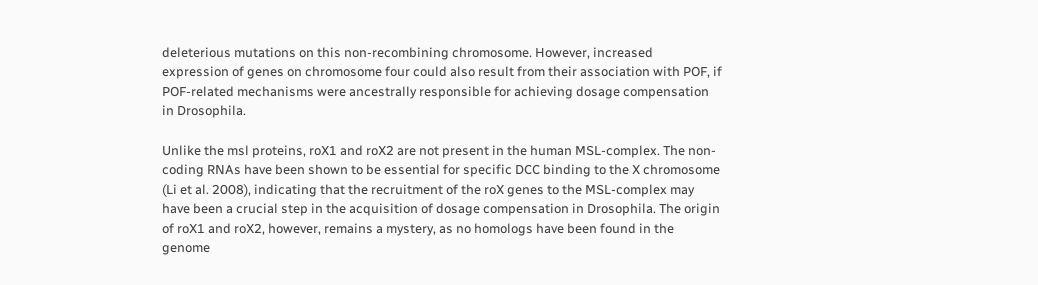deleterious mutations on this non-recombining chromosome. However, increased expression of genes on chromosome four could also result from their association with POF, if POF-related mechanisms were ancestrally responsible for achieving dosage compensation in Drosophila.

Unlike the msl proteins, roX1 and roX2 are not present in the human MSL-complex. The non-coding RNAs have been shown to be essential for specific DCC binding to the X chromosome (Li et al. 2008), indicating that the recruitment of the roX genes to the MSL-complex may have been a crucial step in the acquisition of dosage compensation in Drosophila. The origin of roX1 and roX2, however, remains a mystery, as no homologs have been found in the genome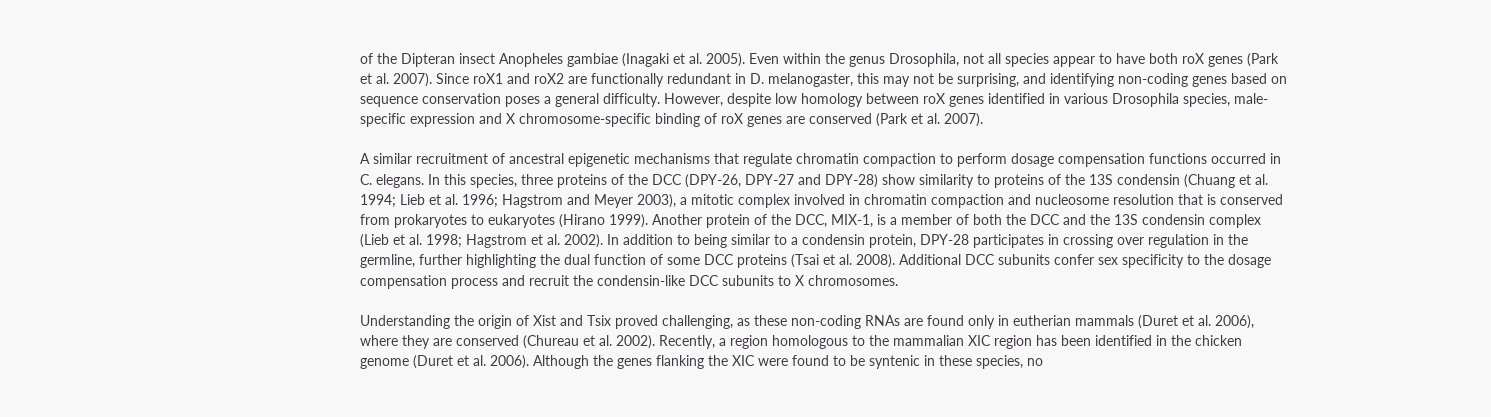of the Dipteran insect Anopheles gambiae (Inagaki et al. 2005). Even within the genus Drosophila, not all species appear to have both roX genes (Park et al. 2007). Since roX1 and roX2 are functionally redundant in D. melanogaster, this may not be surprising, and identifying non-coding genes based on sequence conservation poses a general difficulty. However, despite low homology between roX genes identified in various Drosophila species, male-specific expression and X chromosome-specific binding of roX genes are conserved (Park et al. 2007).

A similar recruitment of ancestral epigenetic mechanisms that regulate chromatin compaction to perform dosage compensation functions occurred in C. elegans. In this species, three proteins of the DCC (DPY-26, DPY-27 and DPY-28) show similarity to proteins of the 13S condensin (Chuang et al. 1994; Lieb et al. 1996; Hagstrom and Meyer 2003), a mitotic complex involved in chromatin compaction and nucleosome resolution that is conserved from prokaryotes to eukaryotes (Hirano 1999). Another protein of the DCC, MIX-1, is a member of both the DCC and the 13S condensin complex (Lieb et al. 1998; Hagstrom et al. 2002). In addition to being similar to a condensin protein, DPY-28 participates in crossing over regulation in the germline, further highlighting the dual function of some DCC proteins (Tsai et al. 2008). Additional DCC subunits confer sex specificity to the dosage compensation process and recruit the condensin-like DCC subunits to X chromosomes.

Understanding the origin of Xist and Tsix proved challenging, as these non-coding RNAs are found only in eutherian mammals (Duret et al. 2006), where they are conserved (Chureau et al. 2002). Recently, a region homologous to the mammalian XIC region has been identified in the chicken genome (Duret et al. 2006). Although the genes flanking the XIC were found to be syntenic in these species, no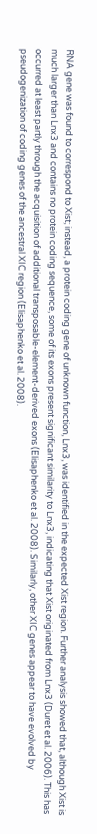RNA gene was found to correspond to Xist; instead, a protein coding gene of unknown function, Lnx3, was identified in the expected Xist region. Further analysis showed that, although Xist is much larger than Lnx3 and contains no protein coding sequence, some of its exons present significant similarity to Lnx3, indicating that Xist originated from Lnx3 (Duret et al. 2006). This has occurred at least partly through the acquisition of additional transposable-element-derived exons (Elisaphenko et al. 2008). Similarly, other XIC genes appear to have evolved by pseudogenization of coding genes of the ancestral XIC region (Elisaphenko et al. 2008).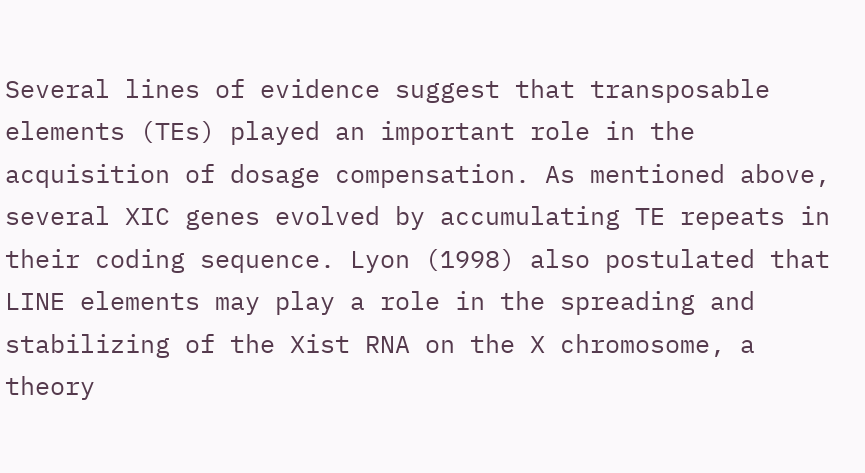Several lines of evidence suggest that transposable elements (TEs) played an important role in the acquisition of dosage compensation. As mentioned above, several XIC genes evolved by accumulating TE repeats in their coding sequence. Lyon (1998) also postulated that LINE elements may play a role in the spreading and stabilizing of the Xist RNA on the X chromosome, a theory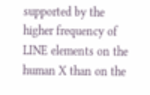supported by the higher frequency of LINE elements on the human X than on the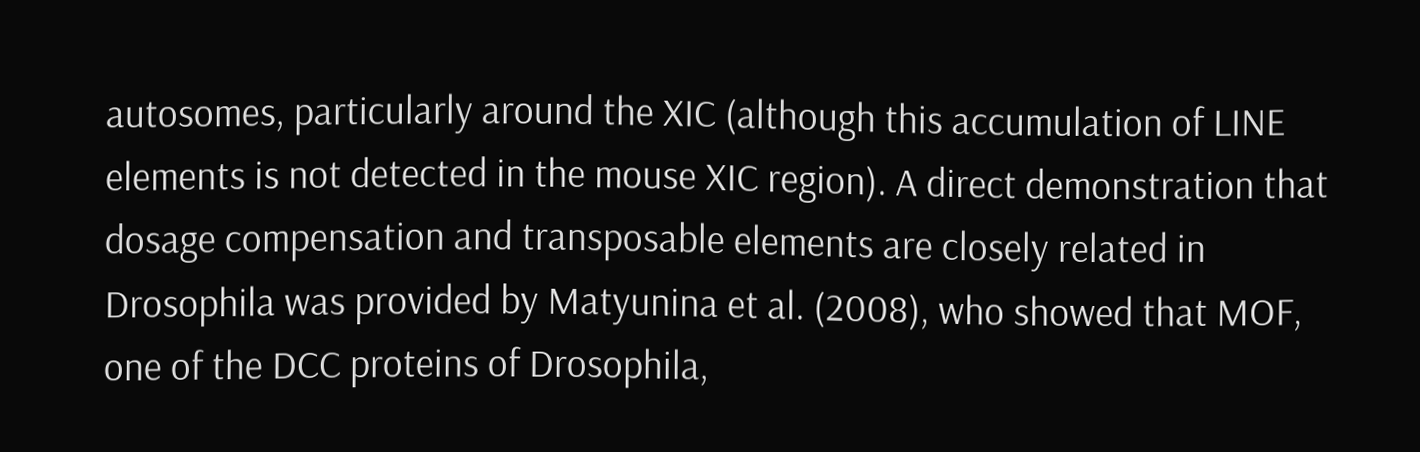autosomes, particularly around the XIC (although this accumulation of LINE elements is not detected in the mouse XIC region). A direct demonstration that dosage compensation and transposable elements are closely related in Drosophila was provided by Matyunina et al. (2008), who showed that MOF, one of the DCC proteins of Drosophila,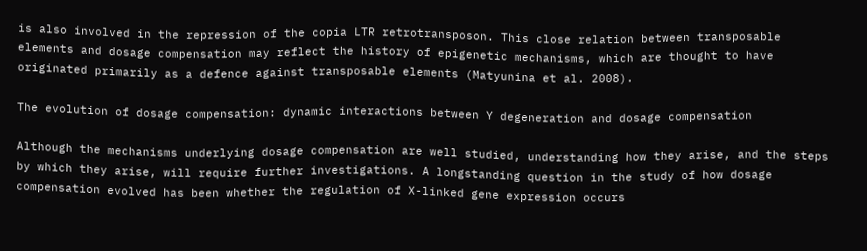is also involved in the repression of the copia LTR retrotransposon. This close relation between transposable elements and dosage compensation may reflect the history of epigenetic mechanisms, which are thought to have originated primarily as a defence against transposable elements (Matyunina et al. 2008).

The evolution of dosage compensation: dynamic interactions between Y degeneration and dosage compensation

Although the mechanisms underlying dosage compensation are well studied, understanding how they arise, and the steps by which they arise, will require further investigations. A longstanding question in the study of how dosage compensation evolved has been whether the regulation of X-linked gene expression occurs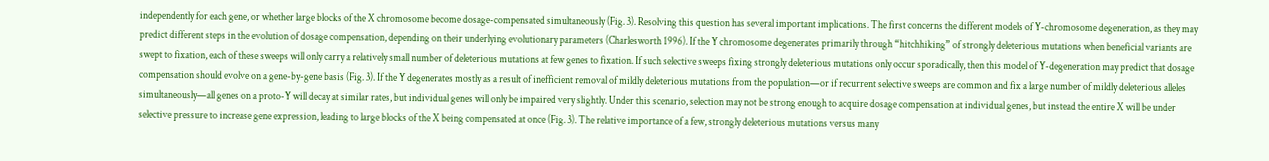independently for each gene, or whether large blocks of the X chromosome become dosage-compensated simultaneously (Fig. 3). Resolving this question has several important implications. The first concerns the different models of Y-chromosome degeneration, as they may predict different steps in the evolution of dosage compensation, depending on their underlying evolutionary parameters (Charlesworth 1996). If the Y chromosome degenerates primarily through “hitchhiking” of strongly deleterious mutations when beneficial variants are swept to fixation, each of these sweeps will only carry a relatively small number of deleterious mutations at few genes to fixation. If such selective sweeps fixing strongly deleterious mutations only occur sporadically, then this model of Y-degeneration may predict that dosage compensation should evolve on a gene-by-gene basis (Fig. 3). If the Y degenerates mostly as a result of inefficient removal of mildly deleterious mutations from the population—or if recurrent selective sweeps are common and fix a large number of mildly deleterious alleles simultaneously—all genes on a proto-Y will decay at similar rates, but individual genes will only be impaired very slightly. Under this scenario, selection may not be strong enough to acquire dosage compensation at individual genes, but instead the entire X will be under selective pressure to increase gene expression, leading to large blocks of the X being compensated at once (Fig. 3). The relative importance of a few, strongly deleterious mutations versus many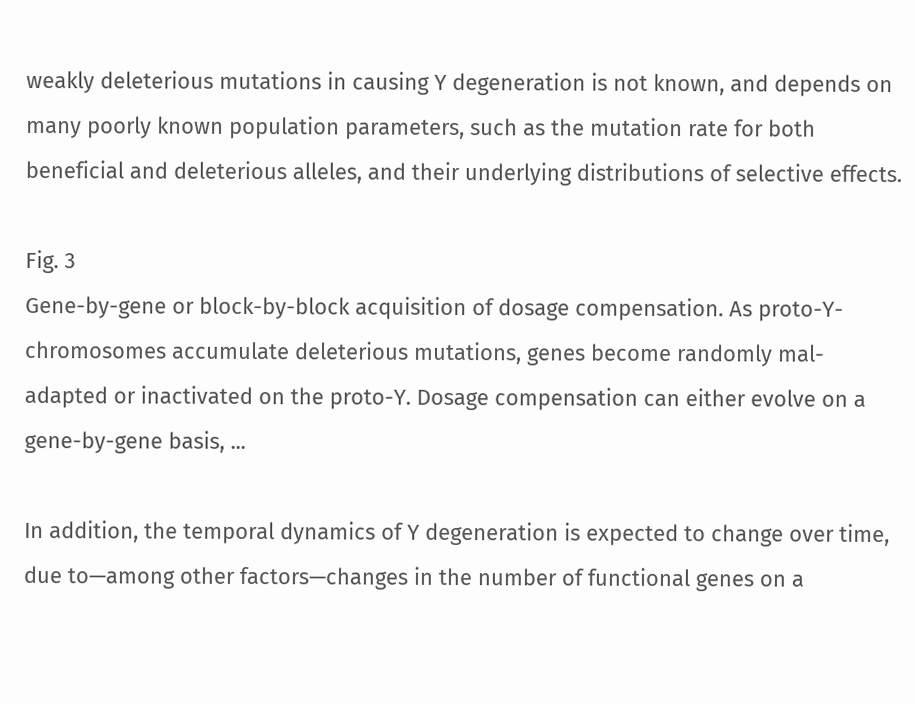weakly deleterious mutations in causing Y degeneration is not known, and depends on many poorly known population parameters, such as the mutation rate for both beneficial and deleterious alleles, and their underlying distributions of selective effects.

Fig. 3
Gene-by-gene or block-by-block acquisition of dosage compensation. As proto-Y-chromosomes accumulate deleterious mutations, genes become randomly mal-adapted or inactivated on the proto-Y. Dosage compensation can either evolve on a gene-by-gene basis, ...

In addition, the temporal dynamics of Y degeneration is expected to change over time, due to—among other factors—changes in the number of functional genes on a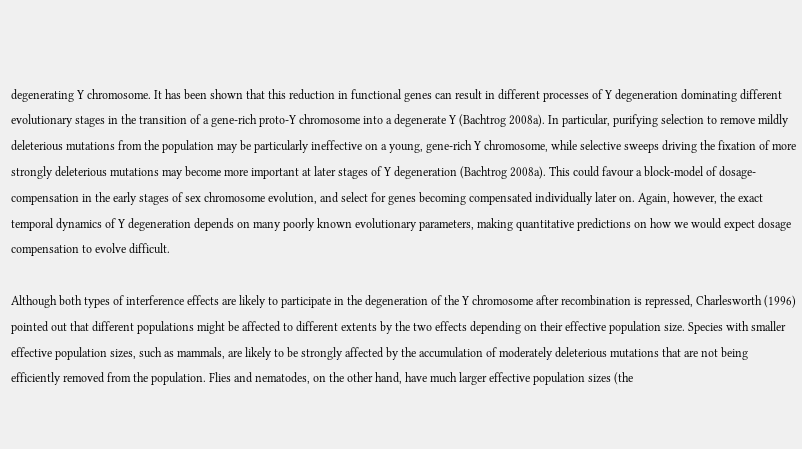degenerating Y chromosome. It has been shown that this reduction in functional genes can result in different processes of Y degeneration dominating different evolutionary stages in the transition of a gene-rich proto-Y chromosome into a degenerate Y (Bachtrog 2008a). In particular, purifying selection to remove mildly deleterious mutations from the population may be particularly ineffective on a young, gene-rich Y chromosome, while selective sweeps driving the fixation of more strongly deleterious mutations may become more important at later stages of Y degeneration (Bachtrog 2008a). This could favour a block-model of dosage-compensation in the early stages of sex chromosome evolution, and select for genes becoming compensated individually later on. Again, however, the exact temporal dynamics of Y degeneration depends on many poorly known evolutionary parameters, making quantitative predictions on how we would expect dosage compensation to evolve difficult.

Although both types of interference effects are likely to participate in the degeneration of the Y chromosome after recombination is repressed, Charlesworth (1996) pointed out that different populations might be affected to different extents by the two effects depending on their effective population size. Species with smaller effective population sizes, such as mammals, are likely to be strongly affected by the accumulation of moderately deleterious mutations that are not being efficiently removed from the population. Flies and nematodes, on the other hand, have much larger effective population sizes (the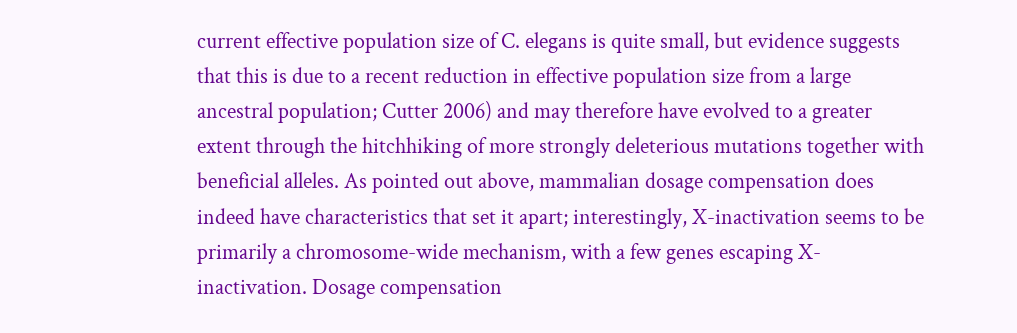current effective population size of C. elegans is quite small, but evidence suggests that this is due to a recent reduction in effective population size from a large ancestral population; Cutter 2006) and may therefore have evolved to a greater extent through the hitchhiking of more strongly deleterious mutations together with beneficial alleles. As pointed out above, mammalian dosage compensation does indeed have characteristics that set it apart; interestingly, X-inactivation seems to be primarily a chromosome-wide mechanism, with a few genes escaping X-inactivation. Dosage compensation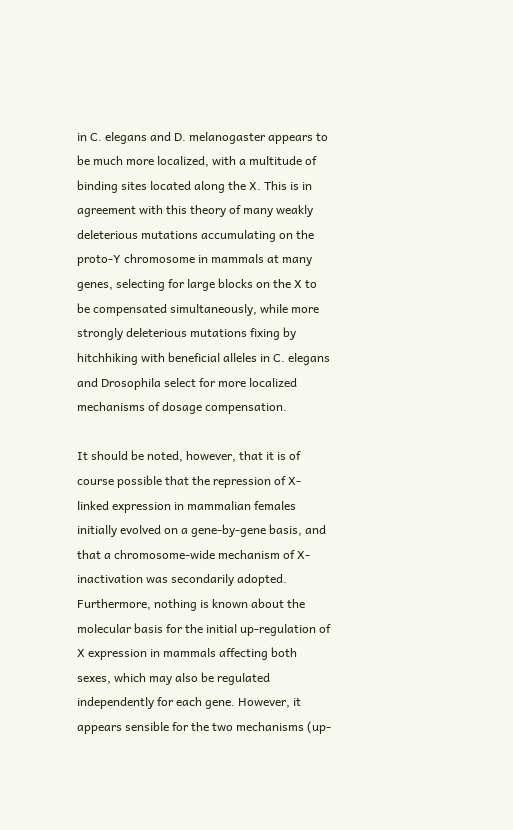in C. elegans and D. melanogaster appears to be much more localized, with a multitude of binding sites located along the X. This is in agreement with this theory of many weakly deleterious mutations accumulating on the proto-Y chromosome in mammals at many genes, selecting for large blocks on the X to be compensated simultaneously, while more strongly deleterious mutations fixing by hitchhiking with beneficial alleles in C. elegans and Drosophila select for more localized mechanisms of dosage compensation.

It should be noted, however, that it is of course possible that the repression of X-linked expression in mammalian females initially evolved on a gene-by-gene basis, and that a chromosome-wide mechanism of X-inactivation was secondarily adopted. Furthermore, nothing is known about the molecular basis for the initial up-regulation of X expression in mammals affecting both sexes, which may also be regulated independently for each gene. However, it appears sensible for the two mechanisms (up-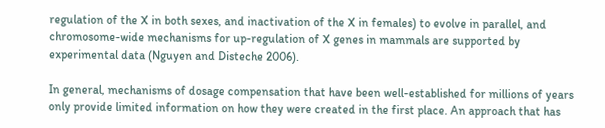regulation of the X in both sexes, and inactivation of the X in females) to evolve in parallel, and chromosome-wide mechanisms for up-regulation of X genes in mammals are supported by experimental data (Nguyen and Disteche 2006).

In general, mechanisms of dosage compensation that have been well-established for millions of years only provide limited information on how they were created in the first place. An approach that has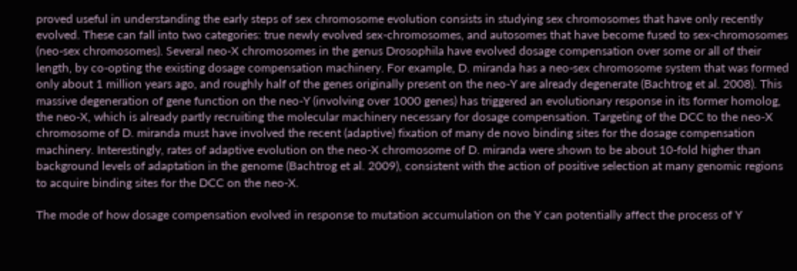proved useful in understanding the early steps of sex chromosome evolution consists in studying sex chromosomes that have only recently evolved. These can fall into two categories: true newly evolved sex-chromosomes, and autosomes that have become fused to sex-chromosomes (neo-sex chromosomes). Several neo-X chromosomes in the genus Drosophila have evolved dosage compensation over some or all of their length, by co-opting the existing dosage compensation machinery. For example, D. miranda has a neo-sex chromosome system that was formed only about 1 million years ago, and roughly half of the genes originally present on the neo-Y are already degenerate (Bachtrog et al. 2008). This massive degeneration of gene function on the neo-Y (involving over 1000 genes) has triggered an evolutionary response in its former homolog, the neo-X, which is already partly recruiting the molecular machinery necessary for dosage compensation. Targeting of the DCC to the neo-X chromosome of D. miranda must have involved the recent (adaptive) fixation of many de novo binding sites for the dosage compensation machinery. Interestingly, rates of adaptive evolution on the neo-X chromosome of D. miranda were shown to be about 10-fold higher than background levels of adaptation in the genome (Bachtrog et al. 2009), consistent with the action of positive selection at many genomic regions to acquire binding sites for the DCC on the neo-X.

The mode of how dosage compensation evolved in response to mutation accumulation on the Y can potentially affect the process of Y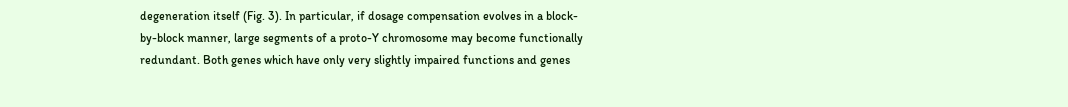degeneration itself (Fig. 3). In particular, if dosage compensation evolves in a block-by-block manner, large segments of a proto-Y chromosome may become functionally redundant. Both genes which have only very slightly impaired functions and genes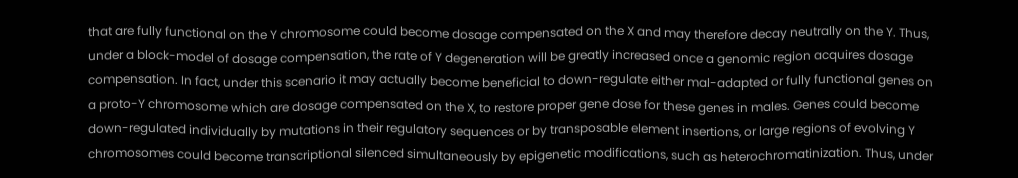that are fully functional on the Y chromosome could become dosage compensated on the X and may therefore decay neutrally on the Y. Thus, under a block-model of dosage compensation, the rate of Y degeneration will be greatly increased once a genomic region acquires dosage compensation. In fact, under this scenario it may actually become beneficial to down-regulate either mal-adapted or fully functional genes on a proto-Y chromosome which are dosage compensated on the X, to restore proper gene dose for these genes in males. Genes could become down-regulated individually by mutations in their regulatory sequences or by transposable element insertions, or large regions of evolving Y chromosomes could become transcriptional silenced simultaneously by epigenetic modifications, such as heterochromatinization. Thus, under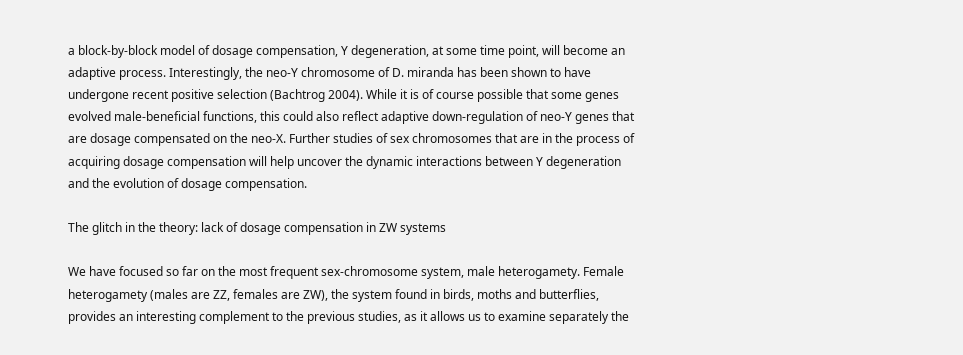a block-by-block model of dosage compensation, Y degeneration, at some time point, will become an adaptive process. Interestingly, the neo-Y chromosome of D. miranda has been shown to have undergone recent positive selection (Bachtrog 2004). While it is of course possible that some genes evolved male-beneficial functions, this could also reflect adaptive down-regulation of neo-Y genes that are dosage compensated on the neo-X. Further studies of sex chromosomes that are in the process of acquiring dosage compensation will help uncover the dynamic interactions between Y degeneration and the evolution of dosage compensation.

The glitch in the theory: lack of dosage compensation in ZW systems

We have focused so far on the most frequent sex-chromosome system, male heterogamety. Female heterogamety (males are ZZ, females are ZW), the system found in birds, moths and butterflies, provides an interesting complement to the previous studies, as it allows us to examine separately the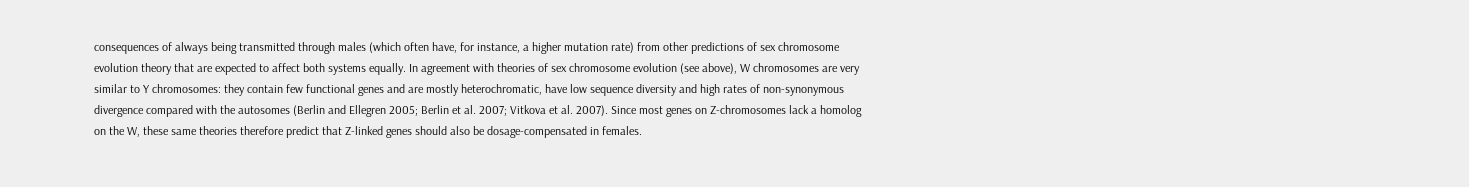consequences of always being transmitted through males (which often have, for instance, a higher mutation rate) from other predictions of sex chromosome evolution theory that are expected to affect both systems equally. In agreement with theories of sex chromosome evolution (see above), W chromosomes are very similar to Y chromosomes: they contain few functional genes and are mostly heterochromatic, have low sequence diversity and high rates of non-synonymous divergence compared with the autosomes (Berlin and Ellegren 2005; Berlin et al. 2007; Vitkova et al. 2007). Since most genes on Z-chromosomes lack a homolog on the W, these same theories therefore predict that Z-linked genes should also be dosage-compensated in females.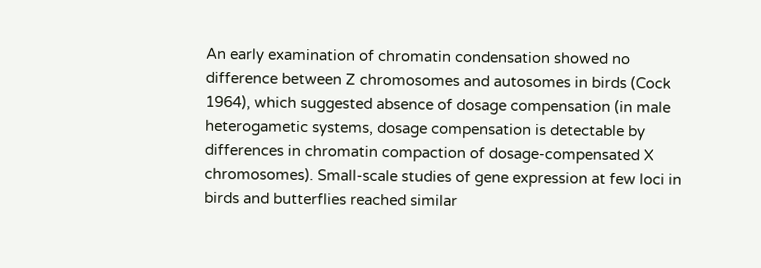An early examination of chromatin condensation showed no difference between Z chromosomes and autosomes in birds (Cock 1964), which suggested absence of dosage compensation (in male heterogametic systems, dosage compensation is detectable by differences in chromatin compaction of dosage-compensated X chromosomes). Small-scale studies of gene expression at few loci in birds and butterflies reached similar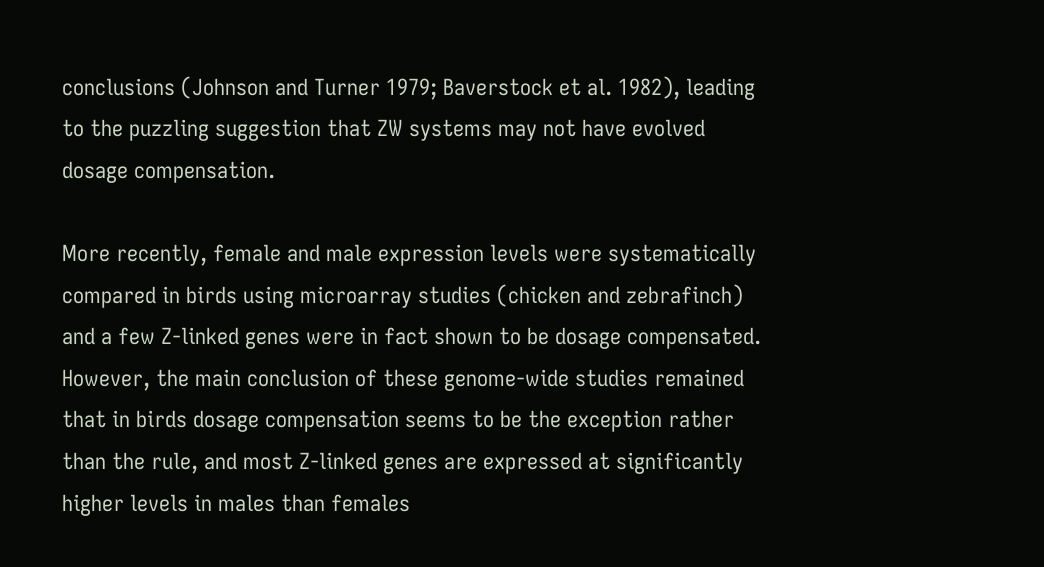conclusions (Johnson and Turner 1979; Baverstock et al. 1982), leading to the puzzling suggestion that ZW systems may not have evolved dosage compensation.

More recently, female and male expression levels were systematically compared in birds using microarray studies (chicken and zebrafinch) and a few Z-linked genes were in fact shown to be dosage compensated. However, the main conclusion of these genome-wide studies remained that in birds dosage compensation seems to be the exception rather than the rule, and most Z-linked genes are expressed at significantly higher levels in males than females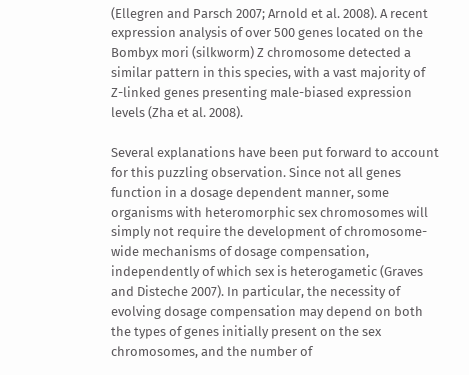(Ellegren and Parsch 2007; Arnold et al. 2008). A recent expression analysis of over 500 genes located on the Bombyx mori (silkworm) Z chromosome detected a similar pattern in this species, with a vast majority of Z-linked genes presenting male-biased expression levels (Zha et al. 2008).

Several explanations have been put forward to account for this puzzling observation. Since not all genes function in a dosage dependent manner, some organisms with heteromorphic sex chromosomes will simply not require the development of chromosome-wide mechanisms of dosage compensation, independently of which sex is heterogametic (Graves and Disteche 2007). In particular, the necessity of evolving dosage compensation may depend on both the types of genes initially present on the sex chromosomes, and the number of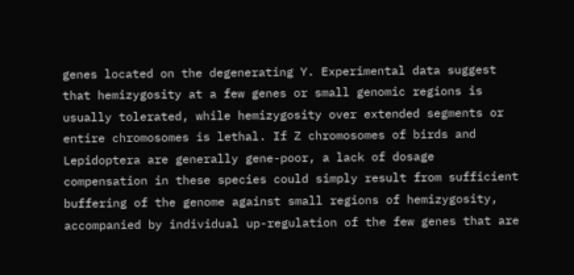genes located on the degenerating Y. Experimental data suggest that hemizygosity at a few genes or small genomic regions is usually tolerated, while hemizygosity over extended segments or entire chromosomes is lethal. If Z chromosomes of birds and Lepidoptera are generally gene-poor, a lack of dosage compensation in these species could simply result from sufficient buffering of the genome against small regions of hemizygosity, accompanied by individual up-regulation of the few genes that are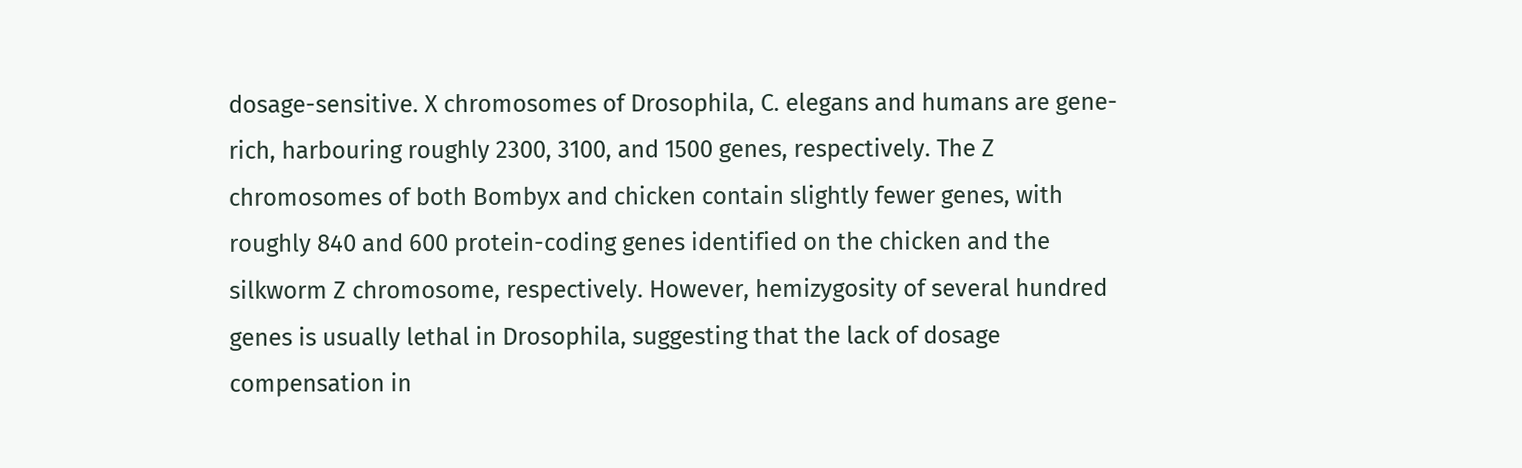dosage-sensitive. X chromosomes of Drosophila, C. elegans and humans are gene-rich, harbouring roughly 2300, 3100, and 1500 genes, respectively. The Z chromosomes of both Bombyx and chicken contain slightly fewer genes, with roughly 840 and 600 protein-coding genes identified on the chicken and the silkworm Z chromosome, respectively. However, hemizygosity of several hundred genes is usually lethal in Drosophila, suggesting that the lack of dosage compensation in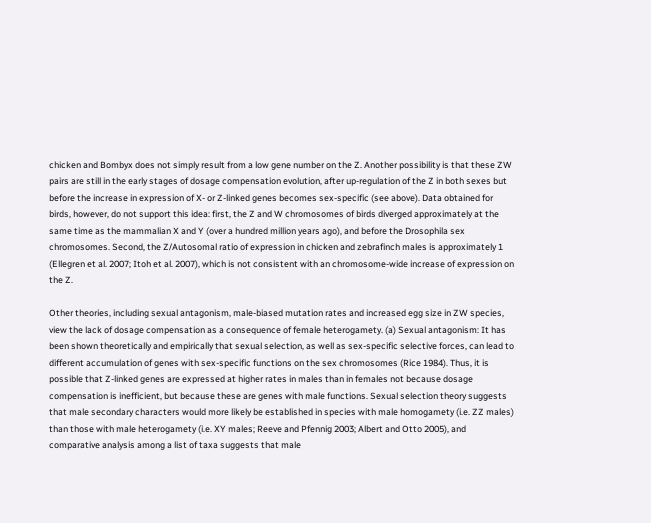chicken and Bombyx does not simply result from a low gene number on the Z. Another possibility is that these ZW pairs are still in the early stages of dosage compensation evolution, after up-regulation of the Z in both sexes but before the increase in expression of X- or Z-linked genes becomes sex-specific (see above). Data obtained for birds, however, do not support this idea: first, the Z and W chromosomes of birds diverged approximately at the same time as the mammalian X and Y (over a hundred million years ago), and before the Drosophila sex chromosomes. Second, the Z/Autosomal ratio of expression in chicken and zebrafinch males is approximately 1 (Ellegren et al. 2007; Itoh et al. 2007), which is not consistent with an chromosome-wide increase of expression on the Z.

Other theories, including sexual antagonism, male-biased mutation rates and increased egg size in ZW species, view the lack of dosage compensation as a consequence of female heterogamety. (a) Sexual antagonism: It has been shown theoretically and empirically that sexual selection, as well as sex-specific selective forces, can lead to different accumulation of genes with sex-specific functions on the sex chromosomes (Rice 1984). Thus, it is possible that Z-linked genes are expressed at higher rates in males than in females not because dosage compensation is inefficient, but because these are genes with male functions. Sexual selection theory suggests that male secondary characters would more likely be established in species with male homogamety (i.e. ZZ males) than those with male heterogamety (i.e. XY males; Reeve and Pfennig 2003; Albert and Otto 2005), and comparative analysis among a list of taxa suggests that male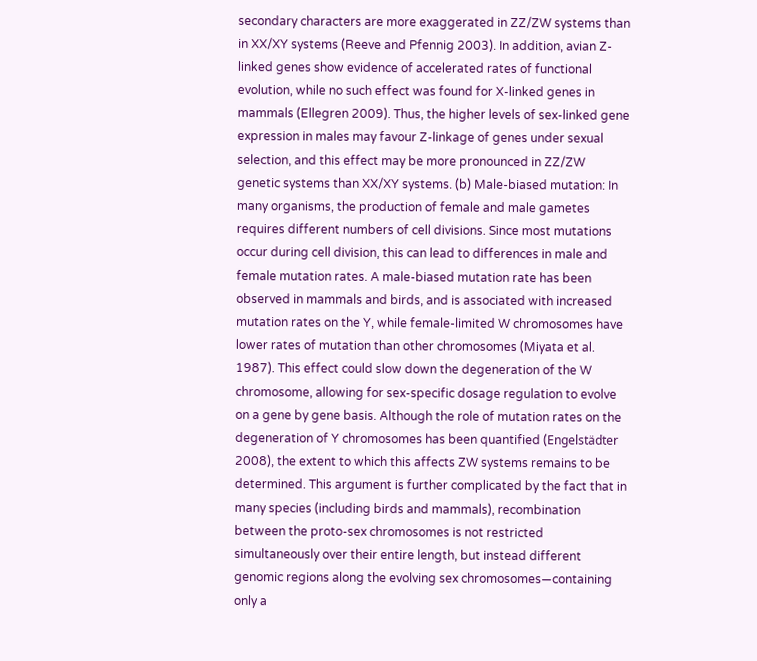secondary characters are more exaggerated in ZZ/ZW systems than in XX/XY systems (Reeve and Pfennig 2003). In addition, avian Z-linked genes show evidence of accelerated rates of functional evolution, while no such effect was found for X-linked genes in mammals (Ellegren 2009). Thus, the higher levels of sex-linked gene expression in males may favour Z-linkage of genes under sexual selection, and this effect may be more pronounced in ZZ/ZW genetic systems than XX/XY systems. (b) Male-biased mutation: In many organisms, the production of female and male gametes requires different numbers of cell divisions. Since most mutations occur during cell division, this can lead to differences in male and female mutation rates. A male-biased mutation rate has been observed in mammals and birds, and is associated with increased mutation rates on the Y, while female-limited W chromosomes have lower rates of mutation than other chromosomes (Miyata et al. 1987). This effect could slow down the degeneration of the W chromosome, allowing for sex-specific dosage regulation to evolve on a gene by gene basis. Although the role of mutation rates on the degeneration of Y chromosomes has been quantified (Engelstädter 2008), the extent to which this affects ZW systems remains to be determined. This argument is further complicated by the fact that in many species (including birds and mammals), recombination between the proto-sex chromosomes is not restricted simultaneously over their entire length, but instead different genomic regions along the evolving sex chromosomes—containing only a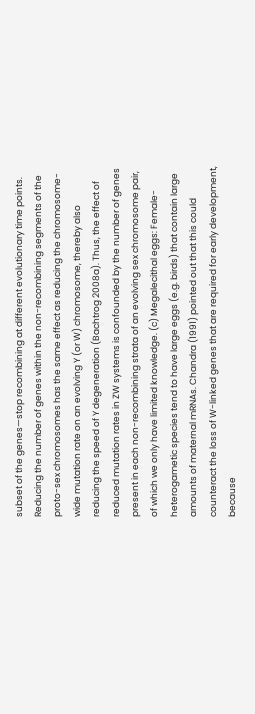subset of the genes—stop recombining at different evolutionary time points. Reducing the number of genes within the non-recombining segments of the proto-sex chromosomes has the same effect as reducing the chromosome-wide mutation rate on an evolving Y (or W) chromosome, thereby also reducing the speed of Y degeneration (Bachtrog 2008a). Thus, the effect of reduced mutation rates in ZW systems is confounded by the number of genes present in each non-recombining strata of an evolving sex chromosome pair, of which we only have limited knowledge. (c) Megalecithal eggs: Female-heterogametic species tend to have large eggs (e.g. birds) that contain large amounts of maternal mRNAs. Chandra (1991) pointed out that this could counteract the loss of W-linked genes that are required for early development, because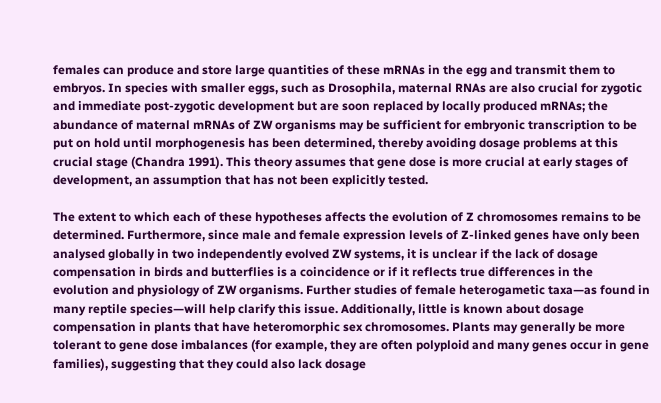females can produce and store large quantities of these mRNAs in the egg and transmit them to embryos. In species with smaller eggs, such as Drosophila, maternal RNAs are also crucial for zygotic and immediate post-zygotic development but are soon replaced by locally produced mRNAs; the abundance of maternal mRNAs of ZW organisms may be sufficient for embryonic transcription to be put on hold until morphogenesis has been determined, thereby avoiding dosage problems at this crucial stage (Chandra 1991). This theory assumes that gene dose is more crucial at early stages of development, an assumption that has not been explicitly tested.

The extent to which each of these hypotheses affects the evolution of Z chromosomes remains to be determined. Furthermore, since male and female expression levels of Z-linked genes have only been analysed globally in two independently evolved ZW systems, it is unclear if the lack of dosage compensation in birds and butterflies is a coincidence or if it reflects true differences in the evolution and physiology of ZW organisms. Further studies of female heterogametic taxa—as found in many reptile species—will help clarify this issue. Additionally, little is known about dosage compensation in plants that have heteromorphic sex chromosomes. Plants may generally be more tolerant to gene dose imbalances (for example, they are often polyploid and many genes occur in gene families), suggesting that they could also lack dosage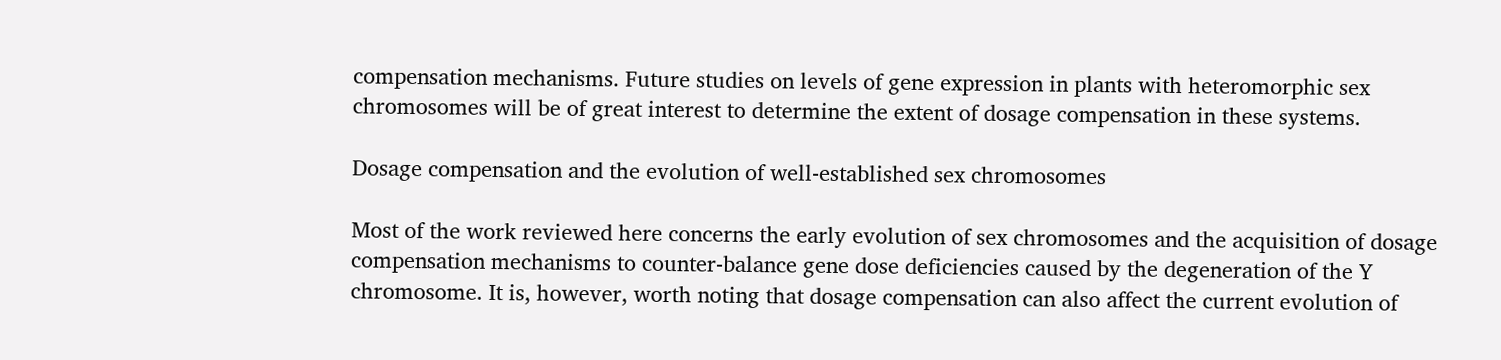compensation mechanisms. Future studies on levels of gene expression in plants with heteromorphic sex chromosomes will be of great interest to determine the extent of dosage compensation in these systems.

Dosage compensation and the evolution of well-established sex chromosomes

Most of the work reviewed here concerns the early evolution of sex chromosomes and the acquisition of dosage compensation mechanisms to counter-balance gene dose deficiencies caused by the degeneration of the Y chromosome. It is, however, worth noting that dosage compensation can also affect the current evolution of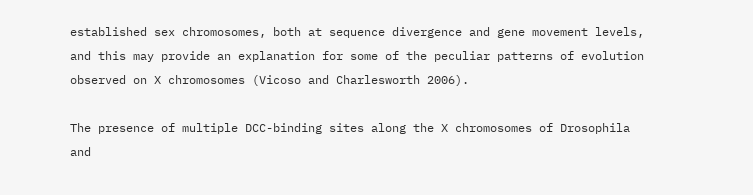established sex chromosomes, both at sequence divergence and gene movement levels, and this may provide an explanation for some of the peculiar patterns of evolution observed on X chromosomes (Vicoso and Charlesworth 2006).

The presence of multiple DCC-binding sites along the X chromosomes of Drosophila and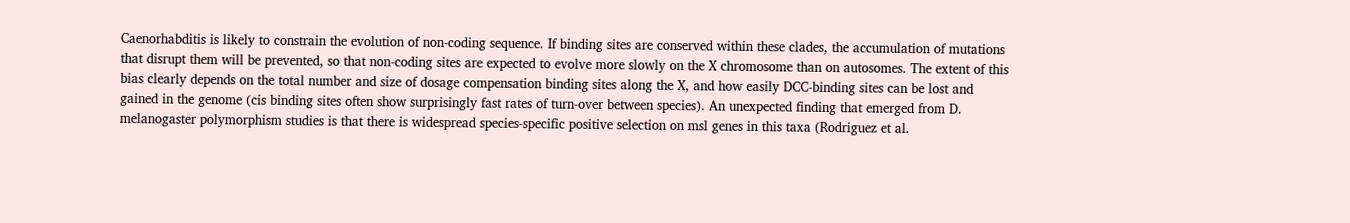Caenorhabditis is likely to constrain the evolution of non-coding sequence. If binding sites are conserved within these clades, the accumulation of mutations that disrupt them will be prevented, so that non-coding sites are expected to evolve more slowly on the X chromosome than on autosomes. The extent of this bias clearly depends on the total number and size of dosage compensation binding sites along the X, and how easily DCC-binding sites can be lost and gained in the genome (cis binding sites often show surprisingly fast rates of turn-over between species). An unexpected finding that emerged from D. melanogaster polymorphism studies is that there is widespread species-specific positive selection on msl genes in this taxa (Rodriguez et al.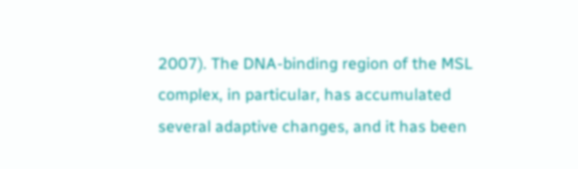2007). The DNA-binding region of the MSL complex, in particular, has accumulated several adaptive changes, and it has been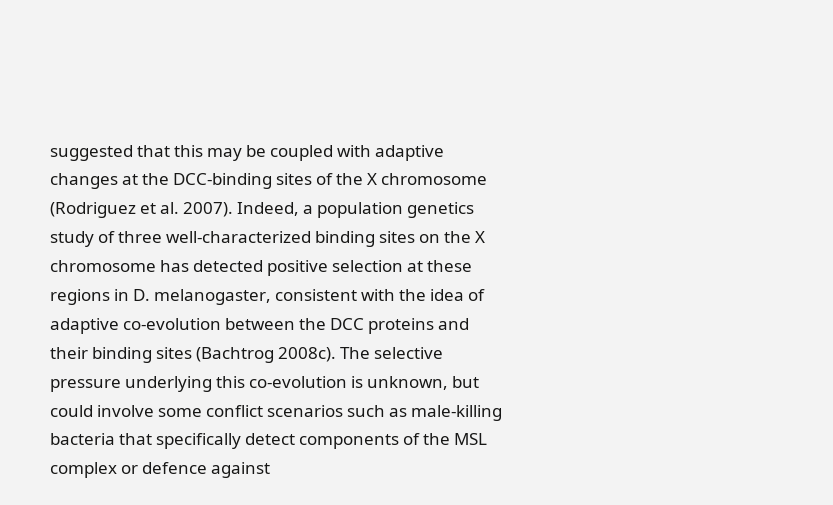suggested that this may be coupled with adaptive changes at the DCC-binding sites of the X chromosome (Rodriguez et al. 2007). Indeed, a population genetics study of three well-characterized binding sites on the X chromosome has detected positive selection at these regions in D. melanogaster, consistent with the idea of adaptive co-evolution between the DCC proteins and their binding sites (Bachtrog 2008c). The selective pressure underlying this co-evolution is unknown, but could involve some conflict scenarios such as male-killing bacteria that specifically detect components of the MSL complex or defence against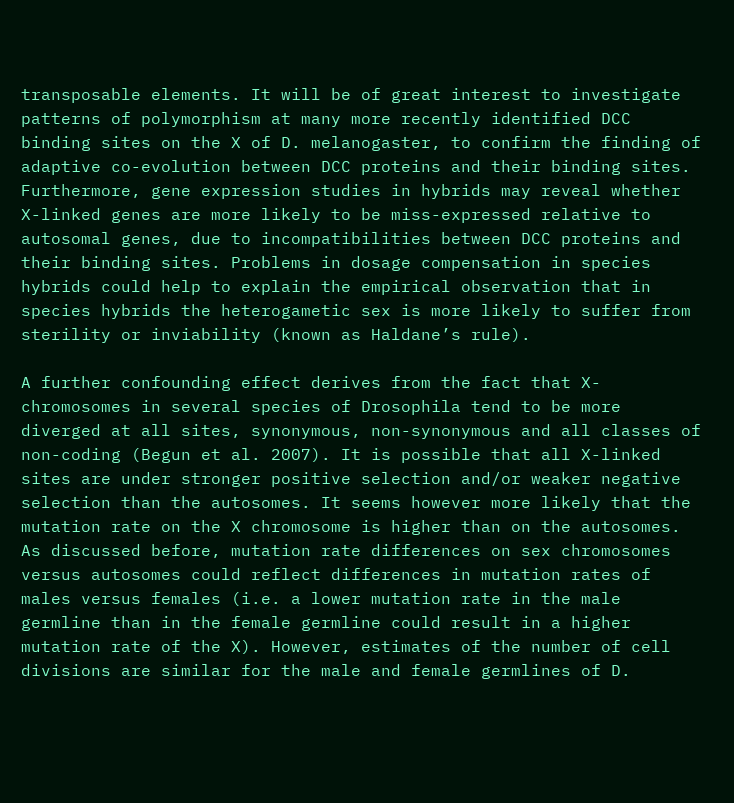transposable elements. It will be of great interest to investigate patterns of polymorphism at many more recently identified DCC binding sites on the X of D. melanogaster, to confirm the finding of adaptive co-evolution between DCC proteins and their binding sites. Furthermore, gene expression studies in hybrids may reveal whether X-linked genes are more likely to be miss-expressed relative to autosomal genes, due to incompatibilities between DCC proteins and their binding sites. Problems in dosage compensation in species hybrids could help to explain the empirical observation that in species hybrids the heterogametic sex is more likely to suffer from sterility or inviability (known as Haldane’s rule).

A further confounding effect derives from the fact that X-chromosomes in several species of Drosophila tend to be more diverged at all sites, synonymous, non-synonymous and all classes of non-coding (Begun et al. 2007). It is possible that all X-linked sites are under stronger positive selection and/or weaker negative selection than the autosomes. It seems however more likely that the mutation rate on the X chromosome is higher than on the autosomes. As discussed before, mutation rate differences on sex chromosomes versus autosomes could reflect differences in mutation rates of males versus females (i.e. a lower mutation rate in the male germline than in the female germline could result in a higher mutation rate of the X). However, estimates of the number of cell divisions are similar for the male and female germlines of D.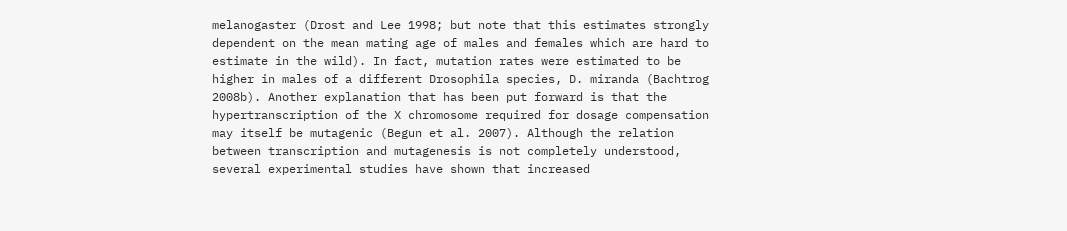melanogaster (Drost and Lee 1998; but note that this estimates strongly dependent on the mean mating age of males and females which are hard to estimate in the wild). In fact, mutation rates were estimated to be higher in males of a different Drosophila species, D. miranda (Bachtrog 2008b). Another explanation that has been put forward is that the hypertranscription of the X chromosome required for dosage compensation may itself be mutagenic (Begun et al. 2007). Although the relation between transcription and mutagenesis is not completely understood, several experimental studies have shown that increased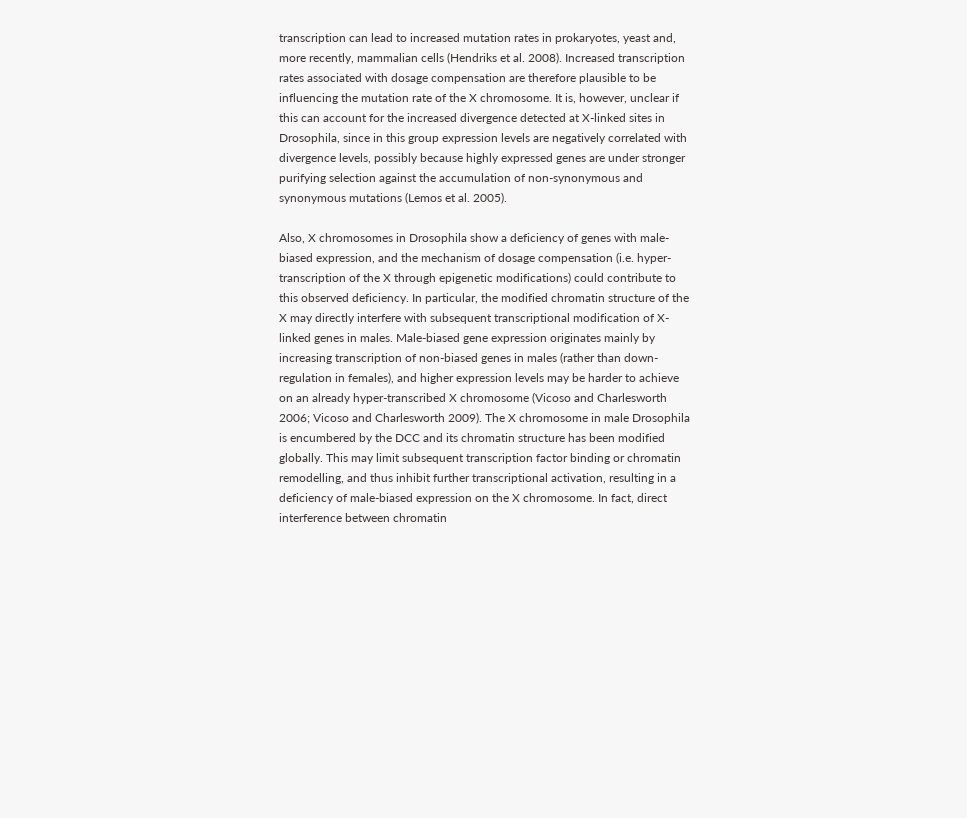transcription can lead to increased mutation rates in prokaryotes, yeast and, more recently, mammalian cells (Hendriks et al. 2008). Increased transcription rates associated with dosage compensation are therefore plausible to be influencing the mutation rate of the X chromosome. It is, however, unclear if this can account for the increased divergence detected at X-linked sites in Drosophila, since in this group expression levels are negatively correlated with divergence levels, possibly because highly expressed genes are under stronger purifying selection against the accumulation of non-synonymous and synonymous mutations (Lemos et al. 2005).

Also, X chromosomes in Drosophila show a deficiency of genes with male-biased expression, and the mechanism of dosage compensation (i.e. hyper-transcription of the X through epigenetic modifications) could contribute to this observed deficiency. In particular, the modified chromatin structure of the X may directly interfere with subsequent transcriptional modification of X-linked genes in males. Male-biased gene expression originates mainly by increasing transcription of non-biased genes in males (rather than down-regulation in females), and higher expression levels may be harder to achieve on an already hyper-transcribed X chromosome (Vicoso and Charlesworth 2006; Vicoso and Charlesworth 2009). The X chromosome in male Drosophila is encumbered by the DCC and its chromatin structure has been modified globally. This may limit subsequent transcription factor binding or chromatin remodelling, and thus inhibit further transcriptional activation, resulting in a deficiency of male-biased expression on the X chromosome. In fact, direct interference between chromatin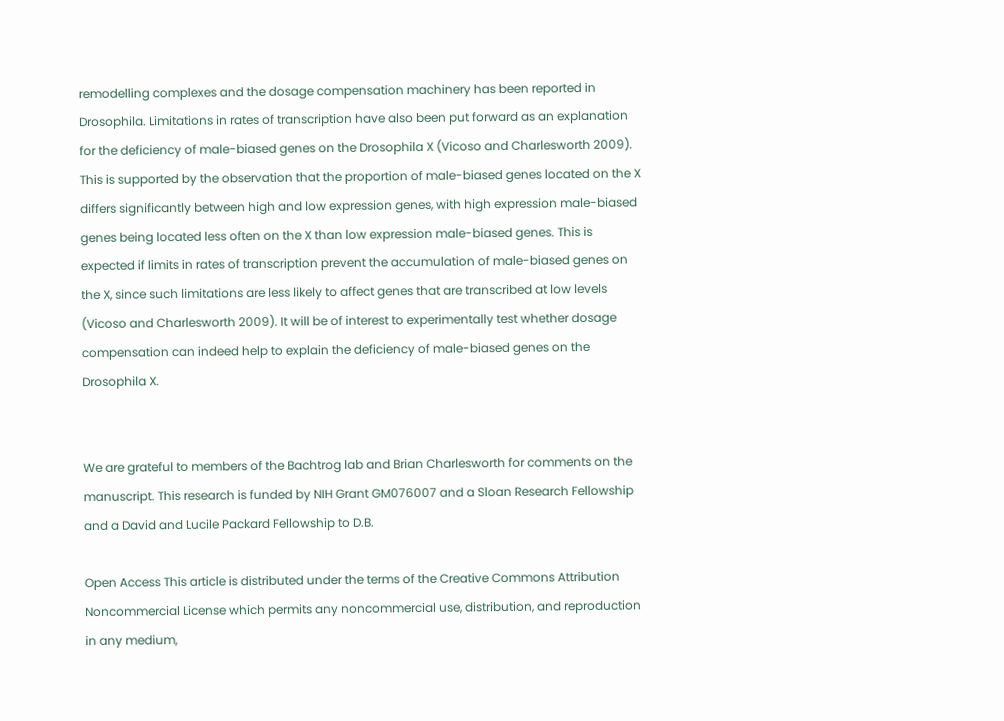remodelling complexes and the dosage compensation machinery has been reported in Drosophila. Limitations in rates of transcription have also been put forward as an explanation for the deficiency of male-biased genes on the Drosophila X (Vicoso and Charlesworth 2009). This is supported by the observation that the proportion of male-biased genes located on the X differs significantly between high and low expression genes, with high expression male-biased genes being located less often on the X than low expression male-biased genes. This is expected if limits in rates of transcription prevent the accumulation of male-biased genes on the X, since such limitations are less likely to affect genes that are transcribed at low levels (Vicoso and Charlesworth 2009). It will be of interest to experimentally test whether dosage compensation can indeed help to explain the deficiency of male-biased genes on the Drosophila X.


We are grateful to members of the Bachtrog lab and Brian Charlesworth for comments on the manuscript. This research is funded by NIH Grant GM076007 and a Sloan Research Fellowship and a David and Lucile Packard Fellowship to D.B.

Open Access This article is distributed under the terms of the Creative Commons Attribution Noncommercial License which permits any noncommercial use, distribution, and reproduction in any medium,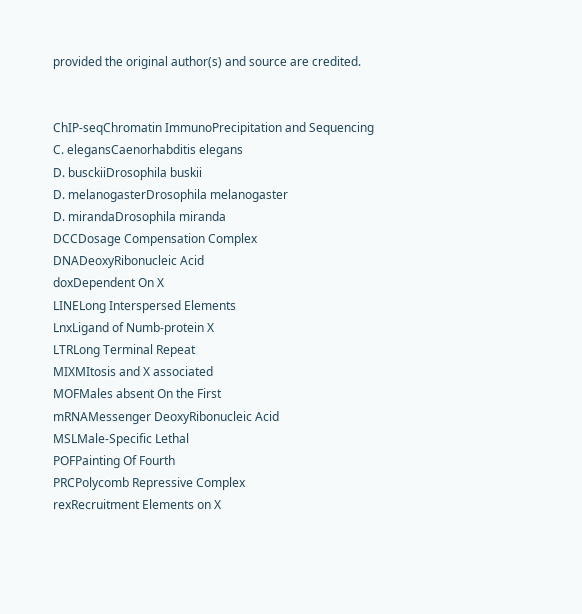provided the original author(s) and source are credited.


ChIP-seqChromatin ImmunoPrecipitation and Sequencing
C. elegansCaenorhabditis elegans
D. busckiiDrosophila buskii
D. melanogasterDrosophila melanogaster
D. mirandaDrosophila miranda
DCCDosage Compensation Complex
DNADeoxyRibonucleic Acid
doxDependent On X
LINELong Interspersed Elements
LnxLigand of Numb-protein X
LTRLong Terminal Repeat
MIXMItosis and X associated
MOFMales absent On the First
mRNAMessenger DeoxyRibonucleic Acid
MSLMale-Specific Lethal
POFPainting Of Fourth
PRCPolycomb Repressive Complex
rexRecruitment Elements on X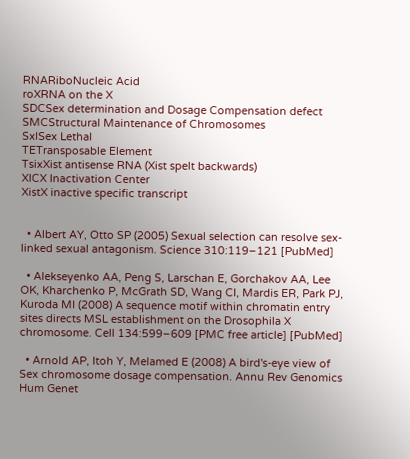RNARiboNucleic Acid
roXRNA on the X
SDCSex determination and Dosage Compensation defect
SMCStructural Maintenance of Chromosomes
SxlSex Lethal
TETransposable Element
TsixXist antisense RNA (Xist spelt backwards)
XICX Inactivation Center
XistX inactive specific transcript


  • Albert AY, Otto SP (2005) Sexual selection can resolve sex-linked sexual antagonism. Science 310:119–121 [PubMed]

  • Alekseyenko AA, Peng S, Larschan E, Gorchakov AA, Lee OK, Kharchenko P, McGrath SD, Wang CI, Mardis ER, Park PJ, Kuroda MI (2008) A sequence motif within chromatin entry sites directs MSL establishment on the Drosophila X chromosome. Cell 134:599–609 [PMC free article] [PubMed]

  • Arnold AP, Itoh Y, Melamed E (2008) A bird's-eye view of Sex chromosome dosage compensation. Annu Rev Genomics Hum Genet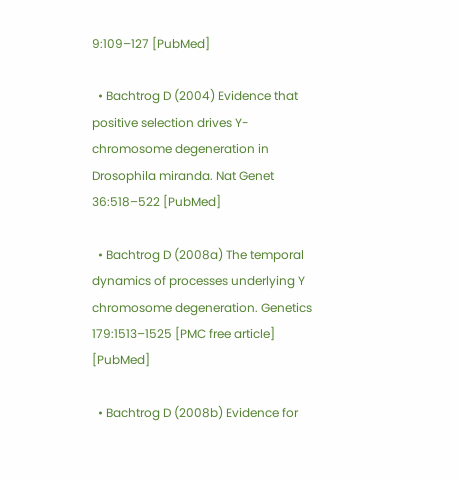9:109–127 [PubMed]

  • Bachtrog D (2004) Evidence that positive selection drives Y-chromosome degeneration in Drosophila miranda. Nat Genet 36:518–522 [PubMed]

  • Bachtrog D (2008a) The temporal dynamics of processes underlying Y chromosome degeneration. Genetics 179:1513–1525 [PMC free article] [PubMed]

  • Bachtrog D (2008b) Evidence for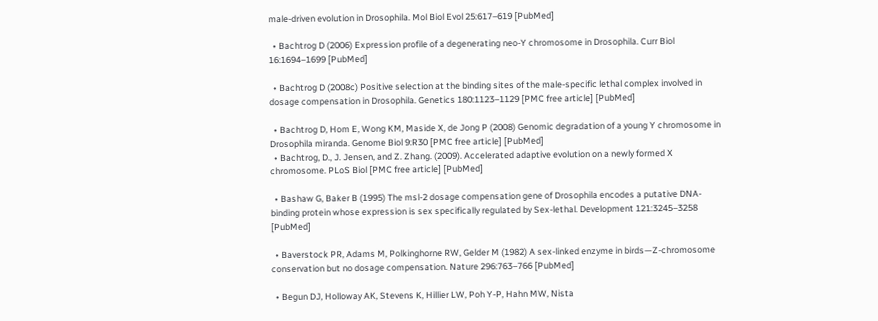male-driven evolution in Drosophila. Mol Biol Evol 25:617–619 [PubMed]

  • Bachtrog D (2006) Expression profile of a degenerating neo-Y chromosome in Drosophila. Curr Biol 16:1694–1699 [PubMed]

  • Bachtrog D (2008c) Positive selection at the binding sites of the male-specific lethal complex involved in dosage compensation in Drosophila. Genetics 180:1123–1129 [PMC free article] [PubMed]

  • Bachtrog D, Hom E, Wong KM, Maside X, de Jong P (2008) Genomic degradation of a young Y chromosome in Drosophila miranda. Genome Biol 9:R30 [PMC free article] [PubMed]
  • Bachtrog, D., J. Jensen, and Z. Zhang. (2009). Accelerated adaptive evolution on a newly formed X chromosome. PLoS Biol [PMC free article] [PubMed]

  • Bashaw G, Baker B (1995) The msl-2 dosage compensation gene of Drosophila encodes a putative DNA-binding protein whose expression is sex specifically regulated by Sex-lethal. Development 121:3245–3258 [PubMed]

  • Baverstock PR, Adams M, Polkinghorne RW, Gelder M (1982) A sex-linked enzyme in birds—Z-chromosome conservation but no dosage compensation. Nature 296:763–766 [PubMed]

  • Begun DJ, Holloway AK, Stevens K, Hillier LW, Poh Y-P, Hahn MW, Nista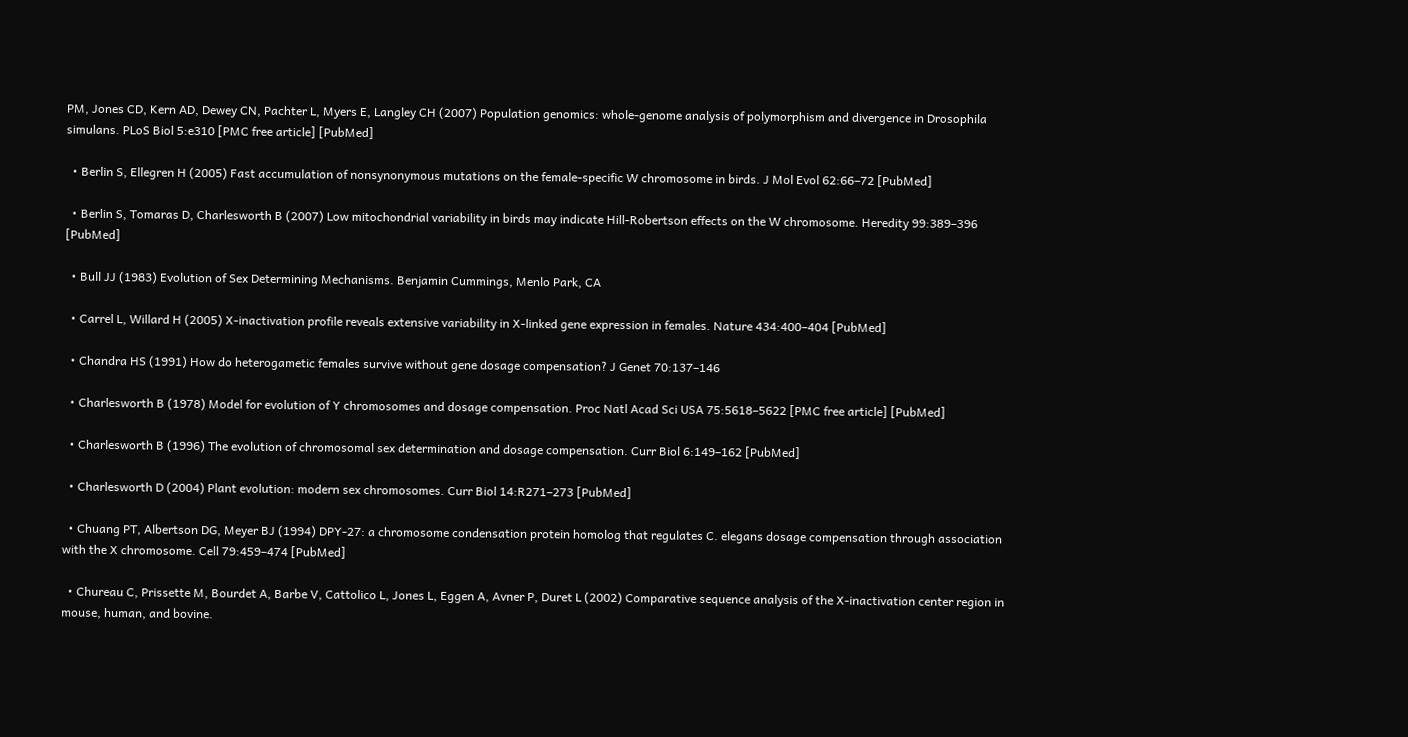PM, Jones CD, Kern AD, Dewey CN, Pachter L, Myers E, Langley CH (2007) Population genomics: whole-genome analysis of polymorphism and divergence in Drosophila simulans. PLoS Biol 5:e310 [PMC free article] [PubMed]

  • Berlin S, Ellegren H (2005) Fast accumulation of nonsynonymous mutations on the female-specific W chromosome in birds. J Mol Evol 62:66–72 [PubMed]

  • Berlin S, Tomaras D, Charlesworth B (2007) Low mitochondrial variability in birds may indicate Hill-Robertson effects on the W chromosome. Heredity 99:389–396 [PubMed]

  • Bull JJ (1983) Evolution of Sex Determining Mechanisms. Benjamin Cummings, Menlo Park, CA

  • Carrel L, Willard H (2005) X-inactivation profile reveals extensive variability in X-linked gene expression in females. Nature 434:400–404 [PubMed]

  • Chandra HS (1991) How do heterogametic females survive without gene dosage compensation? J Genet 70:137–146

  • Charlesworth B (1978) Model for evolution of Y chromosomes and dosage compensation. Proc Natl Acad Sci USA 75:5618–5622 [PMC free article] [PubMed]

  • Charlesworth B (1996) The evolution of chromosomal sex determination and dosage compensation. Curr Biol 6:149–162 [PubMed]

  • Charlesworth D (2004) Plant evolution: modern sex chromosomes. Curr Biol 14:R271–273 [PubMed]

  • Chuang PT, Albertson DG, Meyer BJ (1994) DPY-27: a chromosome condensation protein homolog that regulates C. elegans dosage compensation through association with the X chromosome. Cell 79:459–474 [PubMed]

  • Chureau C, Prissette M, Bourdet A, Barbe V, Cattolico L, Jones L, Eggen A, Avner P, Duret L (2002) Comparative sequence analysis of the X-inactivation center region in mouse, human, and bovine.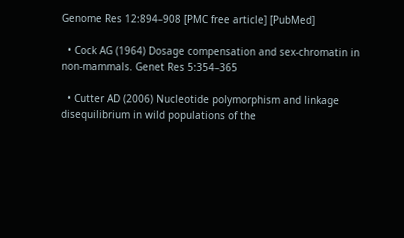Genome Res 12:894–908 [PMC free article] [PubMed]

  • Cock AG (1964) Dosage compensation and sex-chromatin in non-mammals. Genet Res 5:354–365

  • Cutter AD (2006) Nucleotide polymorphism and linkage disequilibrium in wild populations of the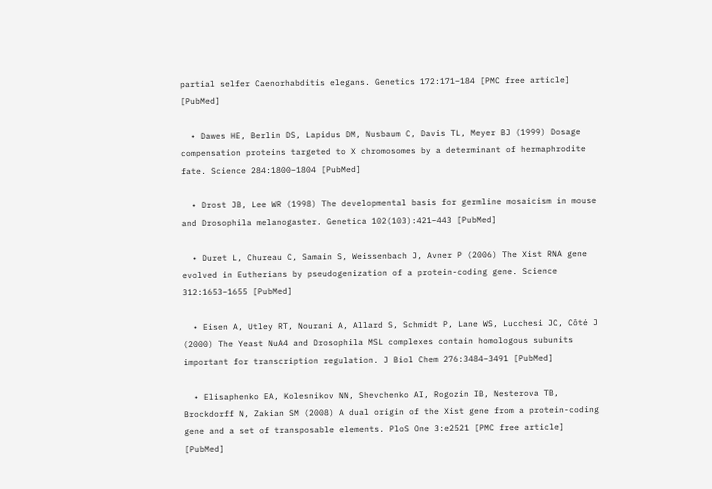partial selfer Caenorhabditis elegans. Genetics 172:171–184 [PMC free article] [PubMed]

  • Dawes HE, Berlin DS, Lapidus DM, Nusbaum C, Davis TL, Meyer BJ (1999) Dosage compensation proteins targeted to X chromosomes by a determinant of hermaphrodite fate. Science 284:1800–1804 [PubMed]

  • Drost JB, Lee WR (1998) The developmental basis for germline mosaicism in mouse and Drosophila melanogaster. Genetica 102(103):421–443 [PubMed]

  • Duret L, Chureau C, Samain S, Weissenbach J, Avner P (2006) The Xist RNA gene evolved in Eutherians by pseudogenization of a protein-coding gene. Science 312:1653–1655 [PubMed]

  • Eisen A, Utley RT, Nourani A, Allard S, Schmidt P, Lane WS, Lucchesi JC, Côté J (2000) The Yeast NuA4 and Drosophila MSL complexes contain homologous subunits important for transcription regulation. J Biol Chem 276:3484–3491 [PubMed]

  • Elisaphenko EA, Kolesnikov NN, Shevchenko AI, Rogozin IB, Nesterova TB, Brockdorff N, Zakian SM (2008) A dual origin of the Xist gene from a protein-coding gene and a set of transposable elements. PloS One 3:e2521 [PMC free article] [PubMed]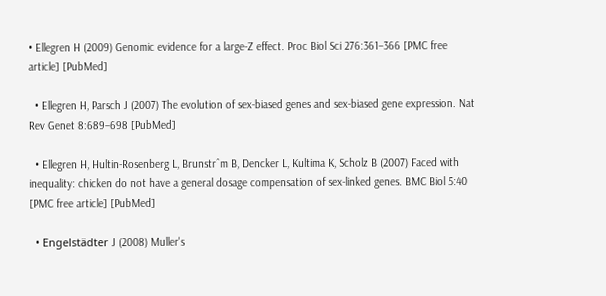• Ellegren H (2009) Genomic evidence for a large-Z effect. Proc Biol Sci 276:361–366 [PMC free article] [PubMed]

  • Ellegren H, Parsch J (2007) The evolution of sex-biased genes and sex-biased gene expression. Nat Rev Genet 8:689–698 [PubMed]

  • Ellegren H, Hultin-Rosenberg L, Brunstrˆm B, Dencker L, Kultima K, Scholz B (2007) Faced with inequality: chicken do not have a general dosage compensation of sex-linked genes. BMC Biol 5:40 [PMC free article] [PubMed]

  • Engelstädter J (2008) Muller's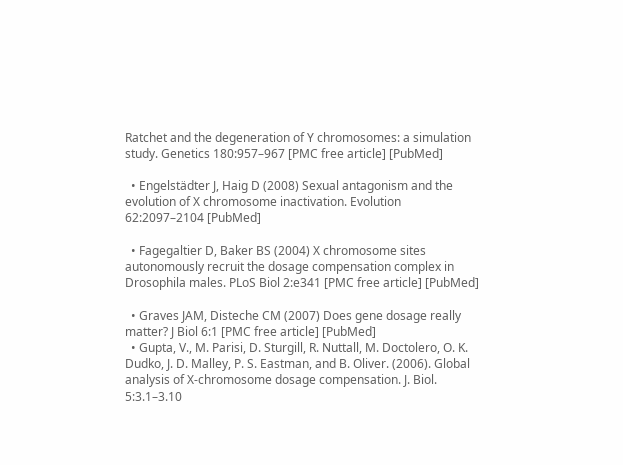Ratchet and the degeneration of Y chromosomes: a simulation study. Genetics 180:957–967 [PMC free article] [PubMed]

  • Engelstädter J, Haig D (2008) Sexual antagonism and the evolution of X chromosome inactivation. Evolution 62:2097–2104 [PubMed]

  • Fagegaltier D, Baker BS (2004) X chromosome sites autonomously recruit the dosage compensation complex in Drosophila males. PLoS Biol 2:e341 [PMC free article] [PubMed]

  • Graves JAM, Disteche CM (2007) Does gene dosage really matter? J Biol 6:1 [PMC free article] [PubMed]
  • Gupta, V., M. Parisi, D. Sturgill, R. Nuttall, M. Doctolero, O. K. Dudko, J. D. Malley, P. S. Eastman, and B. Oliver. (2006). Global analysis of X-chromosome dosage compensation. J. Biol. 5:3.1–3.10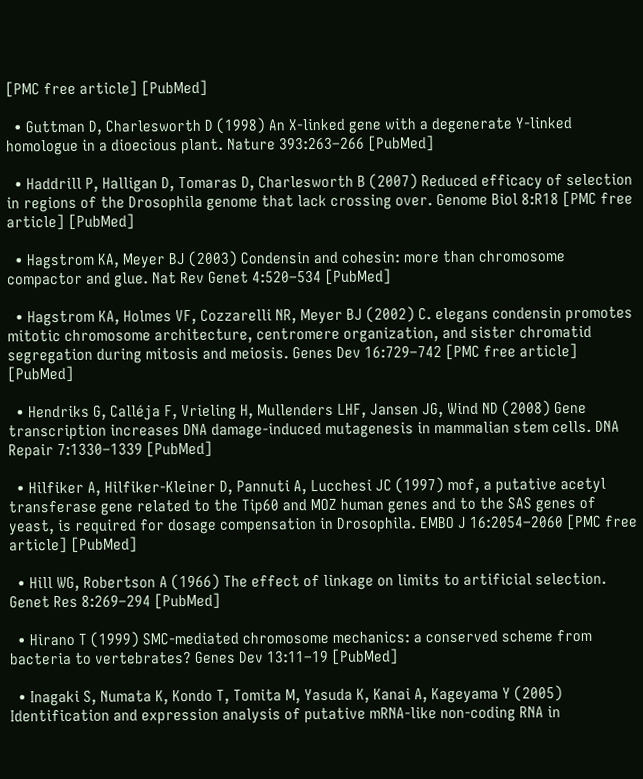[PMC free article] [PubMed]

  • Guttman D, Charlesworth D (1998) An X-linked gene with a degenerate Y-linked homologue in a dioecious plant. Nature 393:263–266 [PubMed]

  • Haddrill P, Halligan D, Tomaras D, Charlesworth B (2007) Reduced efficacy of selection in regions of the Drosophila genome that lack crossing over. Genome Biol 8:R18 [PMC free article] [PubMed]

  • Hagstrom KA, Meyer BJ (2003) Condensin and cohesin: more than chromosome compactor and glue. Nat Rev Genet 4:520–534 [PubMed]

  • Hagstrom KA, Holmes VF, Cozzarelli NR, Meyer BJ (2002) C. elegans condensin promotes mitotic chromosome architecture, centromere organization, and sister chromatid segregation during mitosis and meiosis. Genes Dev 16:729–742 [PMC free article] [PubMed]

  • Hendriks G, Calléja F, Vrieling H, Mullenders LHF, Jansen JG, Wind ND (2008) Gene transcription increases DNA damage-induced mutagenesis in mammalian stem cells. DNA Repair 7:1330–1339 [PubMed]

  • Hilfiker A, Hilfiker-Kleiner D, Pannuti A, Lucchesi JC (1997) mof, a putative acetyl transferase gene related to the Tip60 and MOZ human genes and to the SAS genes of yeast, is required for dosage compensation in Drosophila. EMBO J 16:2054–2060 [PMC free article] [PubMed]

  • Hill WG, Robertson A (1966) The effect of linkage on limits to artificial selection. Genet Res 8:269–294 [PubMed]

  • Hirano T (1999) SMC-mediated chromosome mechanics: a conserved scheme from bacteria to vertebrates? Genes Dev 13:11–19 [PubMed]

  • Inagaki S, Numata K, Kondo T, Tomita M, Yasuda K, Kanai A, Kageyama Y (2005) Identification and expression analysis of putative mRNA-like non-coding RNA in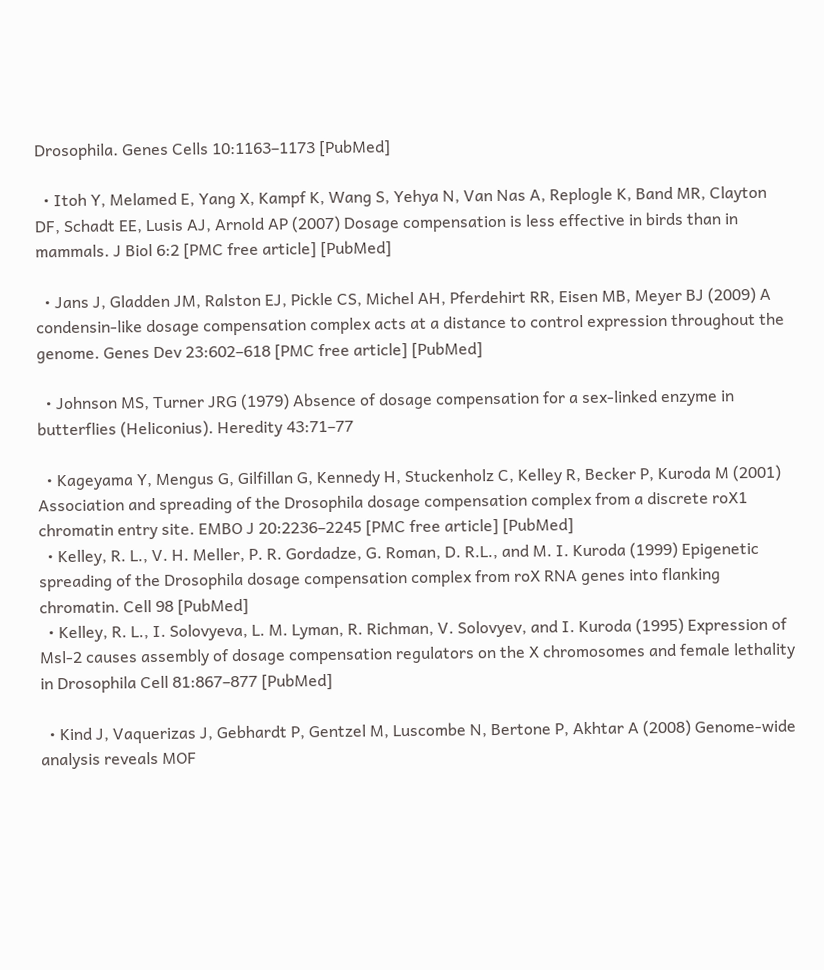Drosophila. Genes Cells 10:1163–1173 [PubMed]

  • Itoh Y, Melamed E, Yang X, Kampf K, Wang S, Yehya N, Van Nas A, Replogle K, Band MR, Clayton DF, Schadt EE, Lusis AJ, Arnold AP (2007) Dosage compensation is less effective in birds than in mammals. J Biol 6:2 [PMC free article] [PubMed]

  • Jans J, Gladden JM, Ralston EJ, Pickle CS, Michel AH, Pferdehirt RR, Eisen MB, Meyer BJ (2009) A condensin-like dosage compensation complex acts at a distance to control expression throughout the genome. Genes Dev 23:602–618 [PMC free article] [PubMed]

  • Johnson MS, Turner JRG (1979) Absence of dosage compensation for a sex-linked enzyme in butterflies (Heliconius). Heredity 43:71–77

  • Kageyama Y, Mengus G, Gilfillan G, Kennedy H, Stuckenholz C, Kelley R, Becker P, Kuroda M (2001) Association and spreading of the Drosophila dosage compensation complex from a discrete roX1 chromatin entry site. EMBO J 20:2236–2245 [PMC free article] [PubMed]
  • Kelley, R. L., V. H. Meller, P. R. Gordadze, G. Roman, D. R.L., and M. I. Kuroda (1999) Epigenetic spreading of the Drosophila dosage compensation complex from roX RNA genes into flanking chromatin. Cell 98 [PubMed]
  • Kelley, R. L., I. Solovyeva, L. M. Lyman, R. Richman, V. Solovyev, and I. Kuroda (1995) Expression of Msl-2 causes assembly of dosage compensation regulators on the X chromosomes and female lethality in Drosophila Cell 81:867–877 [PubMed]

  • Kind J, Vaquerizas J, Gebhardt P, Gentzel M, Luscombe N, Bertone P, Akhtar A (2008) Genome-wide analysis reveals MOF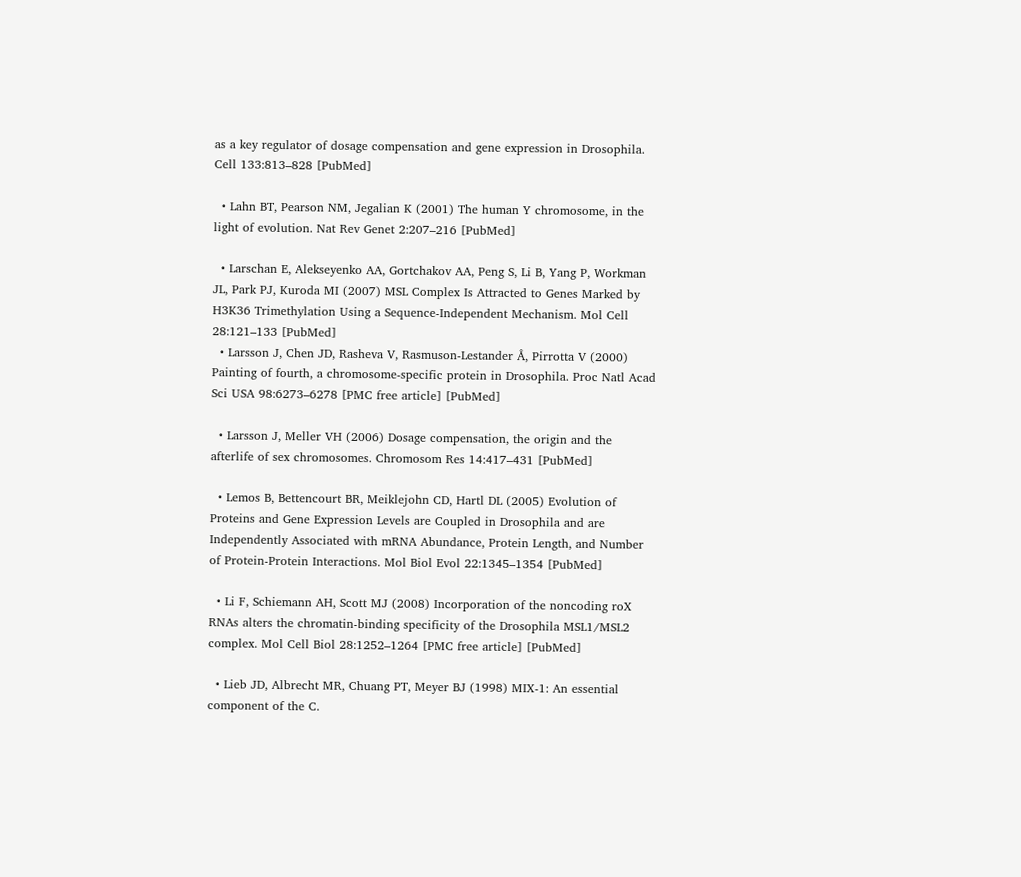as a key regulator of dosage compensation and gene expression in Drosophila. Cell 133:813–828 [PubMed]

  • Lahn BT, Pearson NM, Jegalian K (2001) The human Y chromosome, in the light of evolution. Nat Rev Genet 2:207–216 [PubMed]

  • Larschan E, Alekseyenko AA, Gortchakov AA, Peng S, Li B, Yang P, Workman JL, Park PJ, Kuroda MI (2007) MSL Complex Is Attracted to Genes Marked by H3K36 Trimethylation Using a Sequence-Independent Mechanism. Mol Cell 28:121–133 [PubMed]
  • Larsson J, Chen JD, Rasheva V, Rasmuson-Lestander Å, Pirrotta V (2000) Painting of fourth, a chromosome-specific protein in Drosophila. Proc Natl Acad Sci USA 98:6273–6278 [PMC free article] [PubMed]

  • Larsson J, Meller VH (2006) Dosage compensation, the origin and the afterlife of sex chromosomes. Chromosom Res 14:417–431 [PubMed]

  • Lemos B, Bettencourt BR, Meiklejohn CD, Hartl DL (2005) Evolution of Proteins and Gene Expression Levels are Coupled in Drosophila and are Independently Associated with mRNA Abundance, Protein Length, and Number of Protein-Protein Interactions. Mol Biol Evol 22:1345–1354 [PubMed]

  • Li F, Schiemann AH, Scott MJ (2008) Incorporation of the noncoding roX RNAs alters the chromatin-binding specificity of the Drosophila MSL1/MSL2 complex. Mol Cell Biol 28:1252–1264 [PMC free article] [PubMed]

  • Lieb JD, Albrecht MR, Chuang PT, Meyer BJ (1998) MIX-1: An essential component of the C.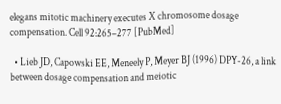elegans mitotic machinery executes X chromosome dosage compensation. Cell 92:265–277 [PubMed]

  • Lieb JD, Capowski EE, Meneely P, Meyer BJ (1996) DPY-26, a link between dosage compensation and meiotic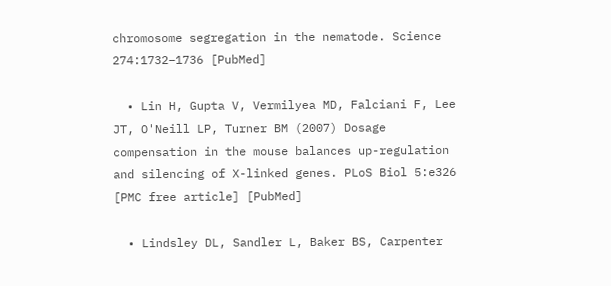chromosome segregation in the nematode. Science 274:1732–1736 [PubMed]

  • Lin H, Gupta V, Vermilyea MD, Falciani F, Lee JT, O'Neill LP, Turner BM (2007) Dosage compensation in the mouse balances up-regulation and silencing of X-linked genes. PLoS Biol 5:e326 [PMC free article] [PubMed]

  • Lindsley DL, Sandler L, Baker BS, Carpenter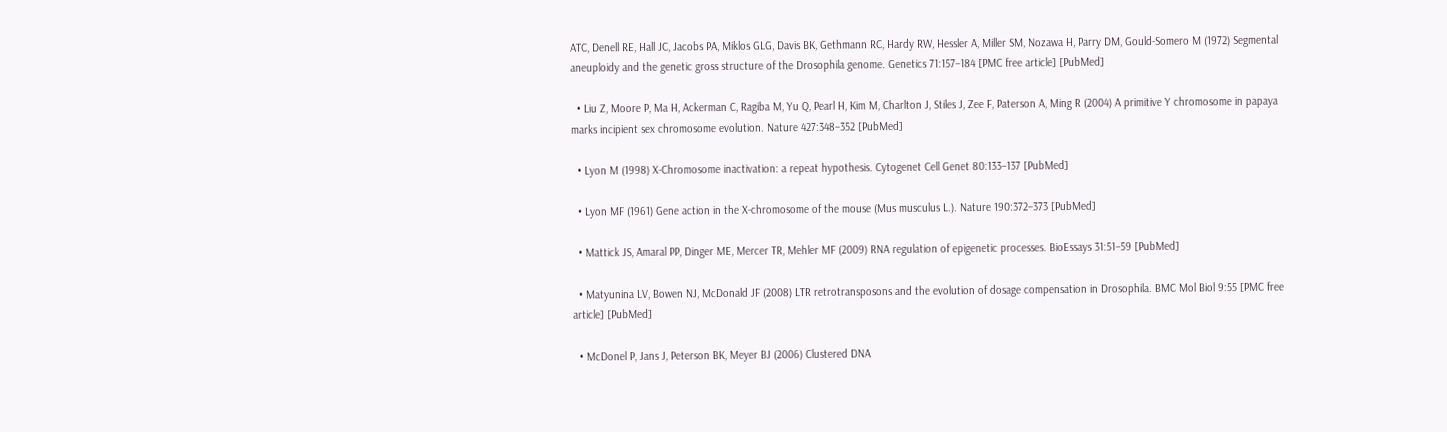ATC, Denell RE, Hall JC, Jacobs PA, Miklos GLG, Davis BK, Gethmann RC, Hardy RW, Hessler A, Miller SM, Nozawa H, Parry DM, Gould-Somero M (1972) Segmental aneuploidy and the genetic gross structure of the Drosophila genome. Genetics 71:157–184 [PMC free article] [PubMed]

  • Liu Z, Moore P, Ma H, Ackerman C, Ragiba M, Yu Q, Pearl H, Kim M, Charlton J, Stiles J, Zee F, Paterson A, Ming R (2004) A primitive Y chromosome in papaya marks incipient sex chromosome evolution. Nature 427:348–352 [PubMed]

  • Lyon M (1998) X-Chromosome inactivation: a repeat hypothesis. Cytogenet Cell Genet 80:133–137 [PubMed]

  • Lyon MF (1961) Gene action in the X-chromosome of the mouse (Mus musculus L.). Nature 190:372–373 [PubMed]

  • Mattick JS, Amaral PP, Dinger ME, Mercer TR, Mehler MF (2009) RNA regulation of epigenetic processes. BioEssays 31:51–59 [PubMed]

  • Matyunina LV, Bowen NJ, McDonald JF (2008) LTR retrotransposons and the evolution of dosage compensation in Drosophila. BMC Mol Biol 9:55 [PMC free article] [PubMed]

  • McDonel P, Jans J, Peterson BK, Meyer BJ (2006) Clustered DNA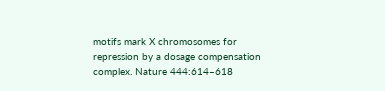motifs mark X chromosomes for repression by a dosage compensation complex. Nature 444:614–618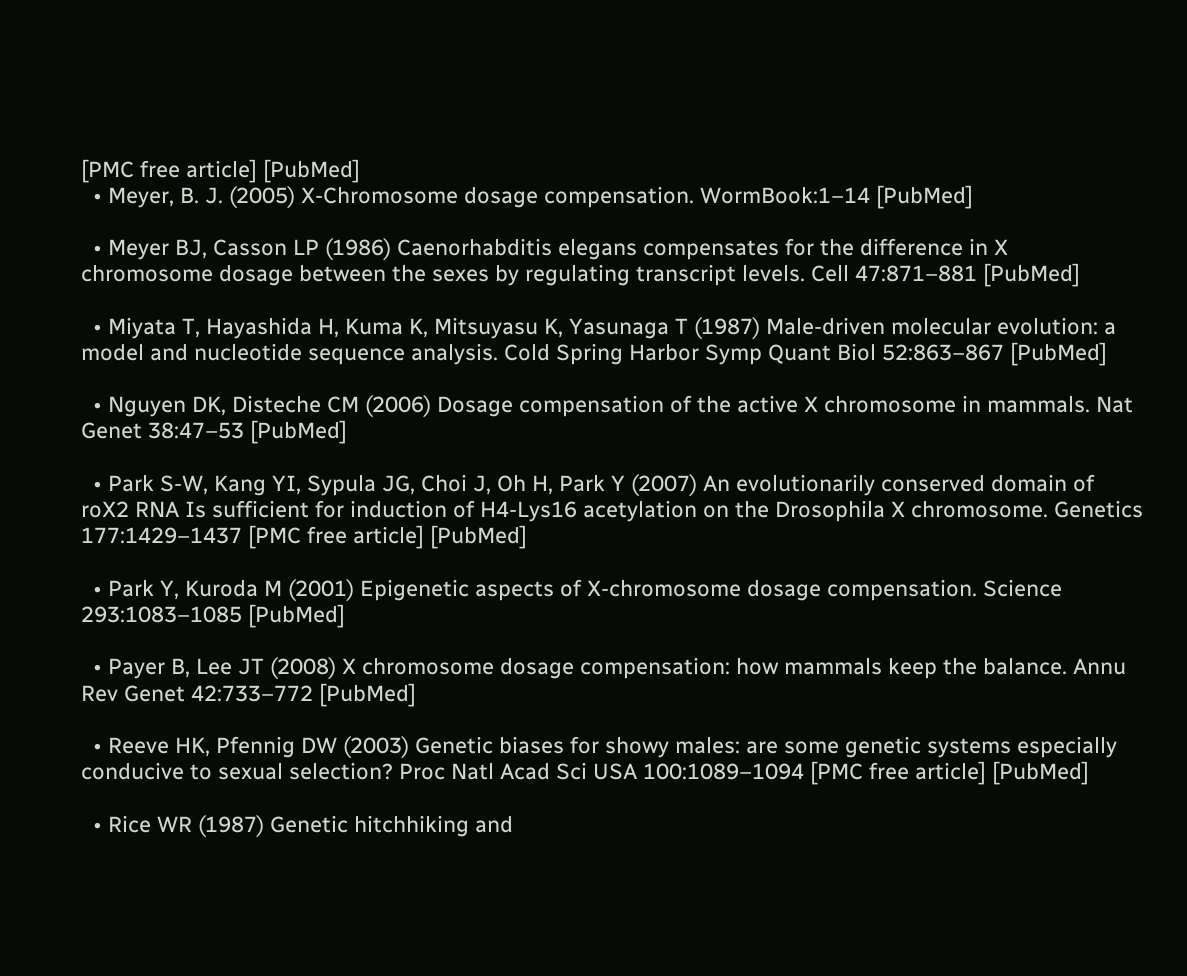[PMC free article] [PubMed]
  • Meyer, B. J. (2005) X-Chromosome dosage compensation. WormBook:1–14 [PubMed]

  • Meyer BJ, Casson LP (1986) Caenorhabditis elegans compensates for the difference in X chromosome dosage between the sexes by regulating transcript levels. Cell 47:871–881 [PubMed]

  • Miyata T, Hayashida H, Kuma K, Mitsuyasu K, Yasunaga T (1987) Male-driven molecular evolution: a model and nucleotide sequence analysis. Cold Spring Harbor Symp Quant Biol 52:863–867 [PubMed]

  • Nguyen DK, Disteche CM (2006) Dosage compensation of the active X chromosome in mammals. Nat Genet 38:47–53 [PubMed]

  • Park S-W, Kang YI, Sypula JG, Choi J, Oh H, Park Y (2007) An evolutionarily conserved domain of roX2 RNA Is sufficient for induction of H4-Lys16 acetylation on the Drosophila X chromosome. Genetics 177:1429–1437 [PMC free article] [PubMed]

  • Park Y, Kuroda M (2001) Epigenetic aspects of X-chromosome dosage compensation. Science 293:1083–1085 [PubMed]

  • Payer B, Lee JT (2008) X chromosome dosage compensation: how mammals keep the balance. Annu Rev Genet 42:733–772 [PubMed]

  • Reeve HK, Pfennig DW (2003) Genetic biases for showy males: are some genetic systems especially conducive to sexual selection? Proc Natl Acad Sci USA 100:1089–1094 [PMC free article] [PubMed]

  • Rice WR (1987) Genetic hitchhiking and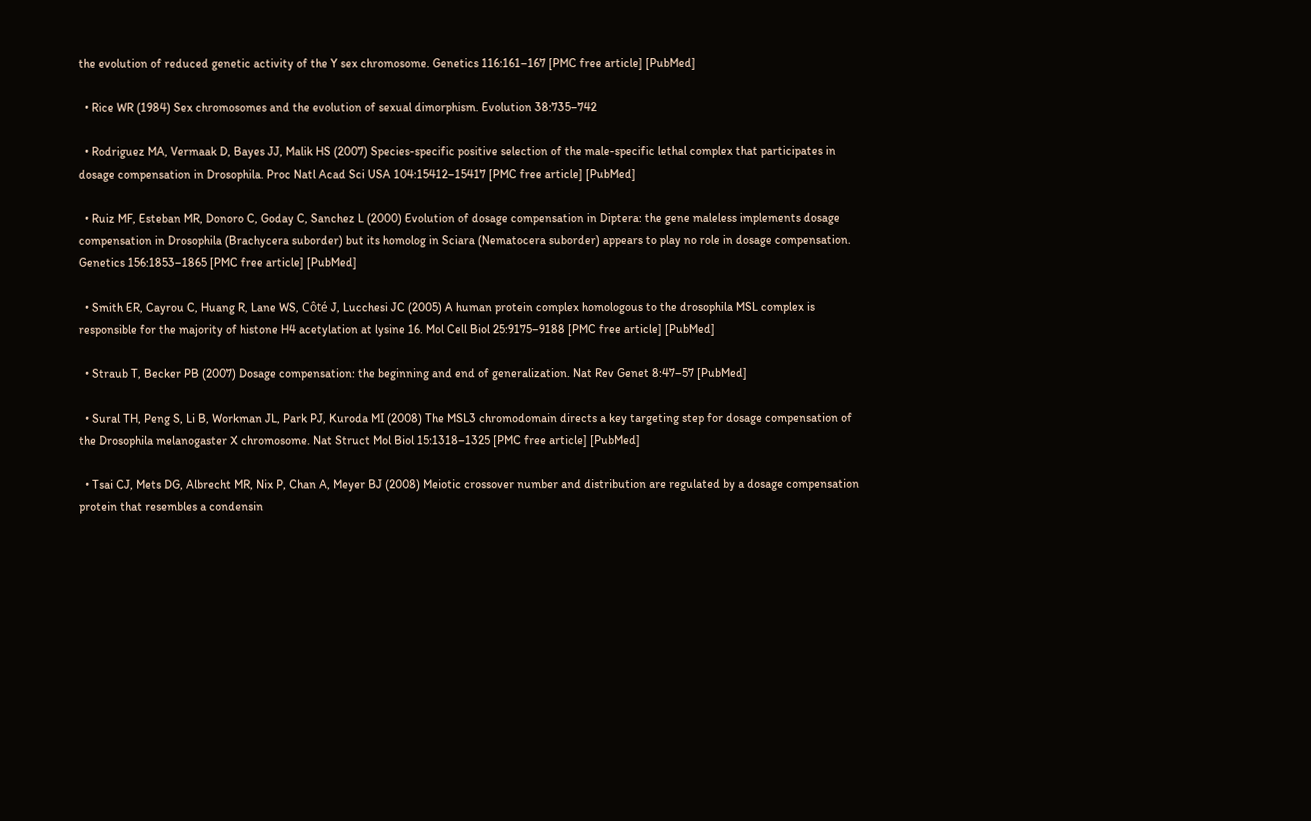the evolution of reduced genetic activity of the Y sex chromosome. Genetics 116:161–167 [PMC free article] [PubMed]

  • Rice WR (1984) Sex chromosomes and the evolution of sexual dimorphism. Evolution 38:735–742

  • Rodriguez MA, Vermaak D, Bayes JJ, Malik HS (2007) Species-specific positive selection of the male-specific lethal complex that participates in dosage compensation in Drosophila. Proc Natl Acad Sci USA 104:15412–15417 [PMC free article] [PubMed]

  • Ruiz MF, Esteban MR, Donoro C, Goday C, Sanchez L (2000) Evolution of dosage compensation in Diptera: the gene maleless implements dosage compensation in Drosophila (Brachycera suborder) but its homolog in Sciara (Nematocera suborder) appears to play no role in dosage compensation. Genetics 156:1853–1865 [PMC free article] [PubMed]

  • Smith ER, Cayrou C, Huang R, Lane WS, Côté J, Lucchesi JC (2005) A human protein complex homologous to the drosophila MSL complex is responsible for the majority of histone H4 acetylation at lysine 16. Mol Cell Biol 25:9175–9188 [PMC free article] [PubMed]

  • Straub T, Becker PB (2007) Dosage compensation: the beginning and end of generalization. Nat Rev Genet 8:47–57 [PubMed]

  • Sural TH, Peng S, Li B, Workman JL, Park PJ, Kuroda MI (2008) The MSL3 chromodomain directs a key targeting step for dosage compensation of the Drosophila melanogaster X chromosome. Nat Struct Mol Biol 15:1318–1325 [PMC free article] [PubMed]

  • Tsai CJ, Mets DG, Albrecht MR, Nix P, Chan A, Meyer BJ (2008) Meiotic crossover number and distribution are regulated by a dosage compensation protein that resembles a condensin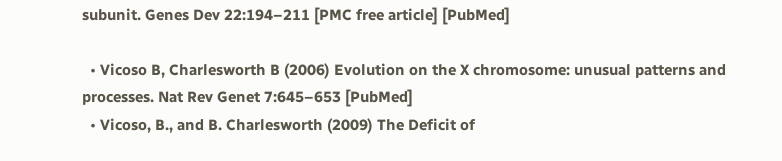subunit. Genes Dev 22:194–211 [PMC free article] [PubMed]

  • Vicoso B, Charlesworth B (2006) Evolution on the X chromosome: unusual patterns and processes. Nat Rev Genet 7:645–653 [PubMed]
  • Vicoso, B., and B. Charlesworth (2009) The Deficit of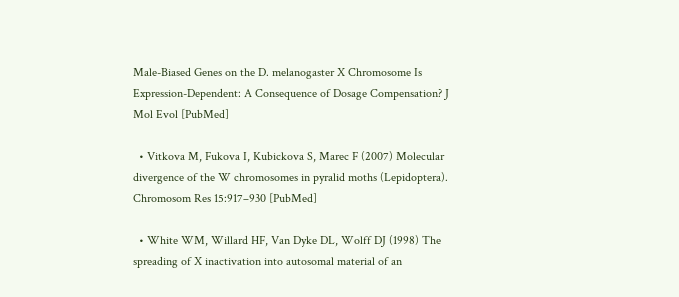Male-Biased Genes on the D. melanogaster X Chromosome Is Expression-Dependent: A Consequence of Dosage Compensation? J Mol Evol [PubMed]

  • Vitkova M, Fukova I, Kubickova S, Marec F (2007) Molecular divergence of the W chromosomes in pyralid moths (Lepidoptera). Chromosom Res 15:917–930 [PubMed]

  • White WM, Willard HF, Van Dyke DL, Wolff DJ (1998) The spreading of X inactivation into autosomal material of an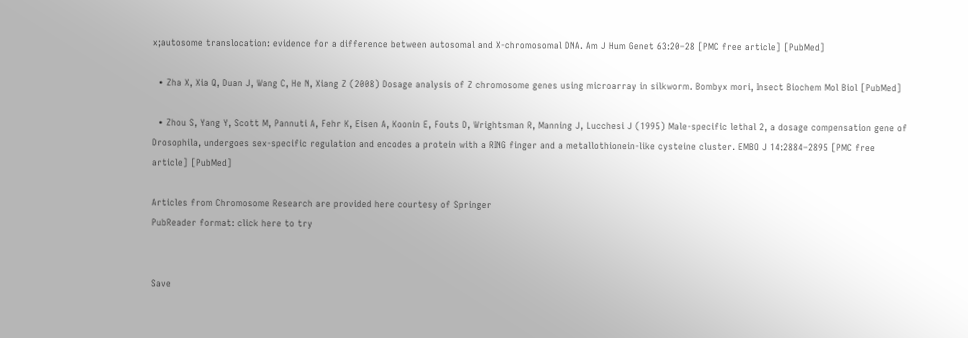x;autosome translocation: evidence for a difference between autosomal and X-chromosomal DNA. Am J Hum Genet 63:20–28 [PMC free article] [PubMed]

  • Zha X, Xia Q, Duan J, Wang C, He N, Xiang Z (2008) Dosage analysis of Z chromosome genes using microarray in silkworm. Bombyx mori, Insect Biochem Mol Biol [PubMed]

  • Zhou S, Yang Y, Scott M, Pannuti A, Fehr K, Eisen A, Koonin E, Fouts D, Wrightsman R, Manning J, Lucchesi J (1995) Male-specific lethal 2, a dosage compensation gene of Drosophila, undergoes sex-specific regulation and encodes a protein with a RING finger and a metallothionein-like cysteine cluster. EMBO J 14:2884–2895 [PMC free article] [PubMed]

Articles from Chromosome Research are provided here courtesy of Springer
PubReader format: click here to try


Save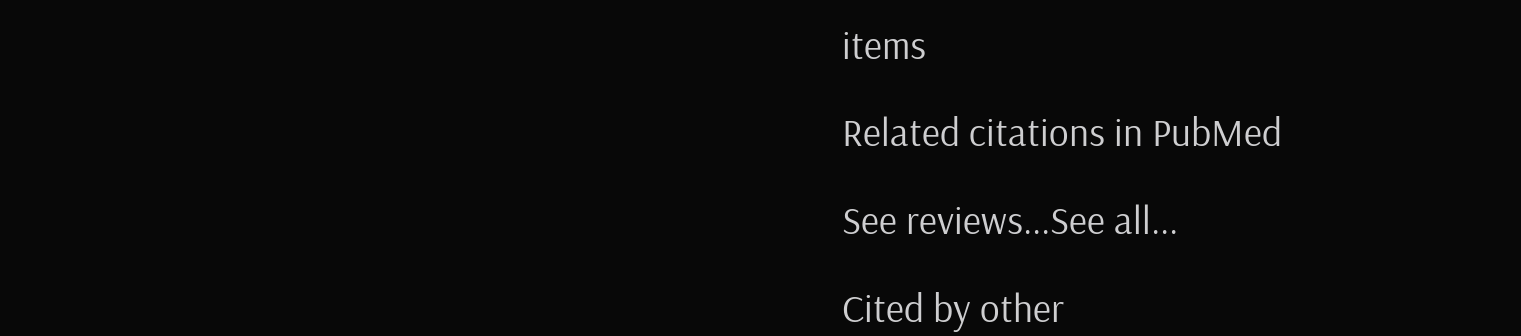items

Related citations in PubMed

See reviews...See all...

Cited by other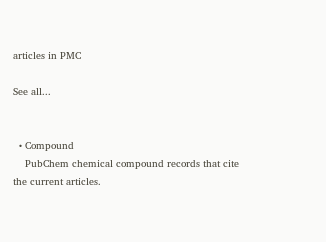articles in PMC

See all...


  • Compound
    PubChem chemical compound records that cite the current articles.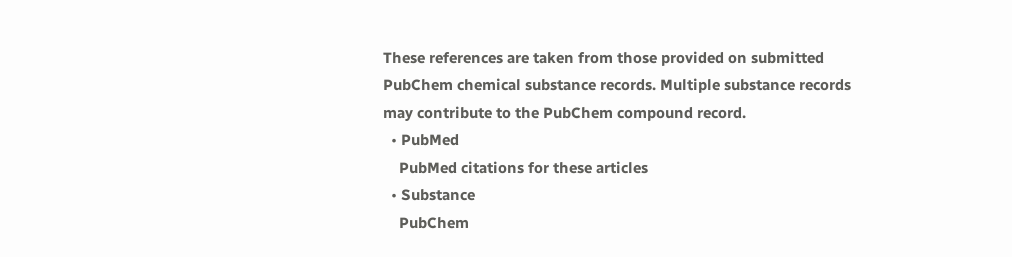These references are taken from those provided on submitted PubChem chemical substance records. Multiple substance records may contribute to the PubChem compound record.
  • PubMed
    PubMed citations for these articles
  • Substance
    PubChem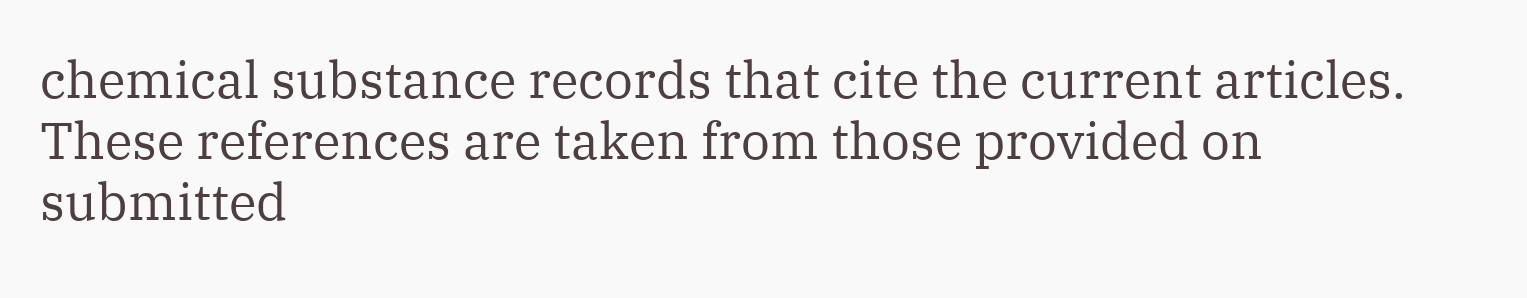chemical substance records that cite the current articles. These references are taken from those provided on submitted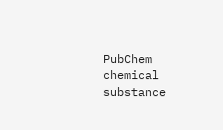PubChem chemical substance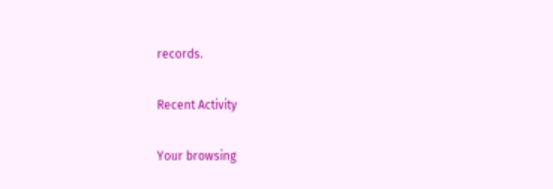records.

Recent Activity

Your browsing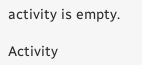activity is empty.

Activity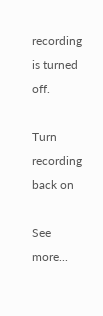recording is turned off.

Turn recording back on

See more...